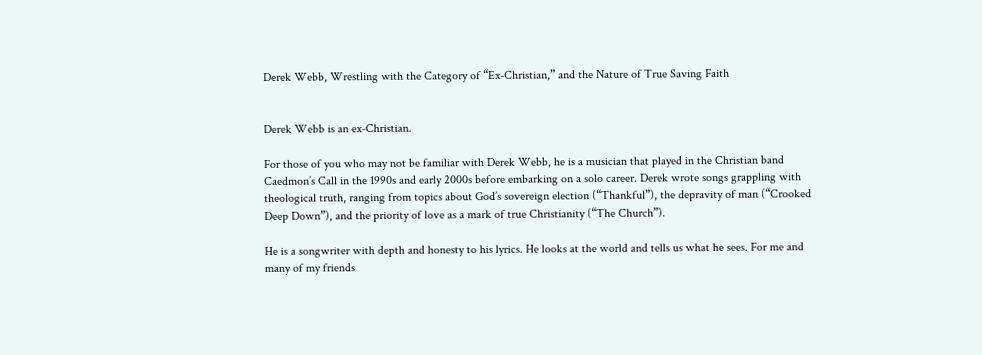Derek Webb, Wrestling with the Category of “Ex-Christian,” and the Nature of True Saving Faith


Derek Webb is an ex-Christian.

For those of you who may not be familiar with Derek Webb, he is a musician that played in the Christian band Caedmon’s Call in the 1990s and early 2000s before embarking on a solo career. Derek wrote songs grappling with theological truth, ranging from topics about God’s sovereign election (“Thankful”), the depravity of man (“Crooked Deep Down”), and the priority of love as a mark of true Christianity (“The Church”).

He is a songwriter with depth and honesty to his lyrics. He looks at the world and tells us what he sees. For me and many of my friends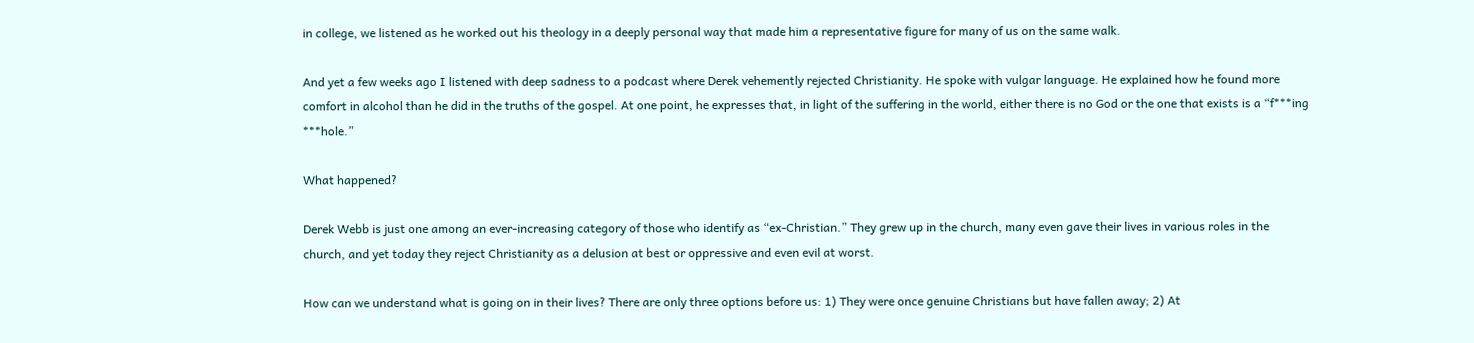in college, we listened as he worked out his theology in a deeply personal way that made him a representative figure for many of us on the same walk.

And yet a few weeks ago I listened with deep sadness to a podcast where Derek vehemently rejected Christianity. He spoke with vulgar language. He explained how he found more comfort in alcohol than he did in the truths of the gospel. At one point, he expresses that, in light of the suffering in the world, either there is no God or the one that exists is a “f***ing ***hole.”

What happened?

Derek Webb is just one among an ever-increasing category of those who identify as “ex-Christian.” They grew up in the church, many even gave their lives in various roles in the church, and yet today they reject Christianity as a delusion at best or oppressive and even evil at worst.

How can we understand what is going on in their lives? There are only three options before us: 1) They were once genuine Christians but have fallen away; 2) At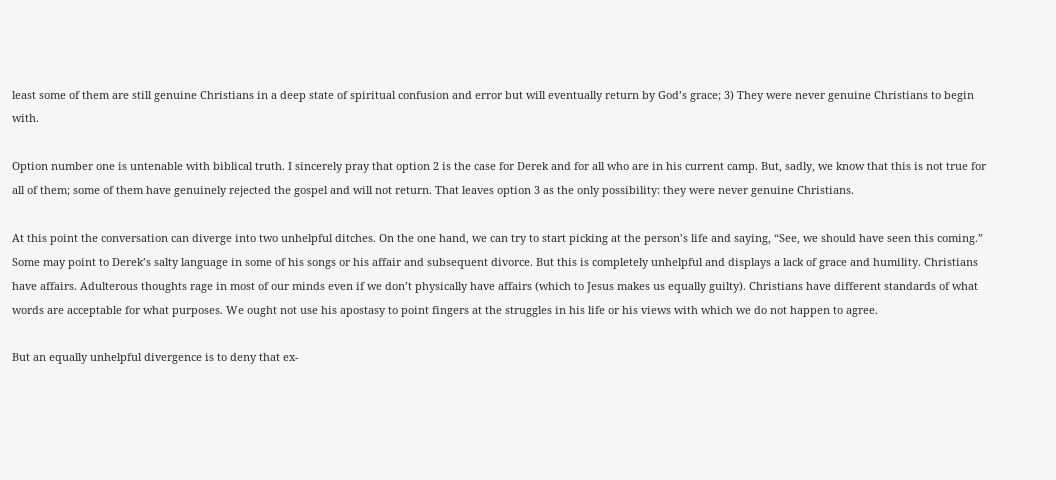least some of them are still genuine Christians in a deep state of spiritual confusion and error but will eventually return by God’s grace; 3) They were never genuine Christians to begin with.

Option number one is untenable with biblical truth. I sincerely pray that option 2 is the case for Derek and for all who are in his current camp. But, sadly, we know that this is not true for all of them; some of them have genuinely rejected the gospel and will not return. That leaves option 3 as the only possibility: they were never genuine Christians.

At this point the conversation can diverge into two unhelpful ditches. On the one hand, we can try to start picking at the person’s life and saying, “See, we should have seen this coming.” Some may point to Derek’s salty language in some of his songs or his affair and subsequent divorce. But this is completely unhelpful and displays a lack of grace and humility. Christians have affairs. Adulterous thoughts rage in most of our minds even if we don’t physically have affairs (which to Jesus makes us equally guilty). Christians have different standards of what words are acceptable for what purposes. We ought not use his apostasy to point fingers at the struggles in his life or his views with which we do not happen to agree.

But an equally unhelpful divergence is to deny that ex-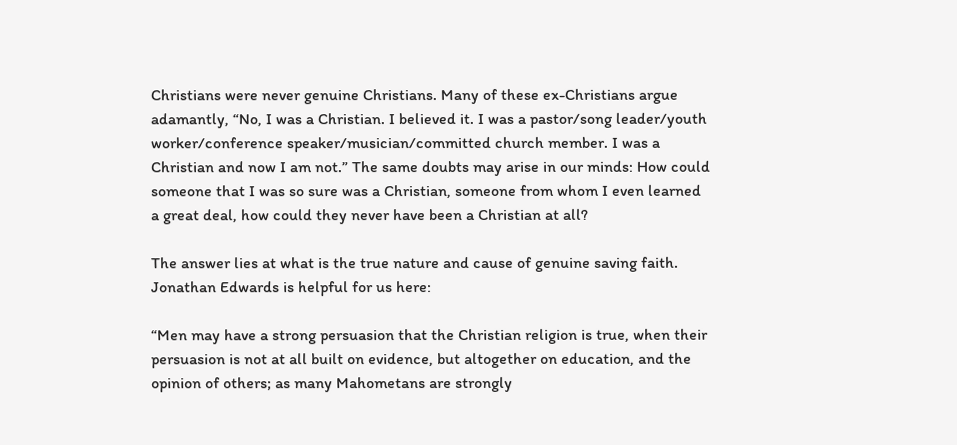Christians were never genuine Christians. Many of these ex-Christians argue adamantly, “No, I was a Christian. I believed it. I was a pastor/song leader/youth worker/conference speaker/musician/committed church member. I was a Christian and now I am not.” The same doubts may arise in our minds: How could someone that I was so sure was a Christian, someone from whom I even learned a great deal, how could they never have been a Christian at all?

The answer lies at what is the true nature and cause of genuine saving faith. Jonathan Edwards is helpful for us here:

“Men may have a strong persuasion that the Christian religion is true, when their persuasion is not at all built on evidence, but altogether on education, and the opinion of others; as many Mahometans are strongly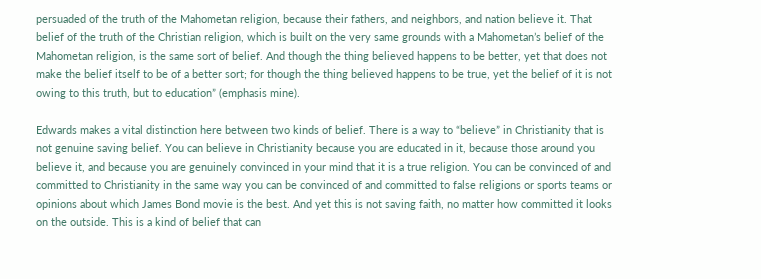persuaded of the truth of the Mahometan religion, because their fathers, and neighbors, and nation believe it. That belief of the truth of the Christian religion, which is built on the very same grounds with a Mahometan’s belief of the Mahometan religion, is the same sort of belief. And though the thing believed happens to be better, yet that does not make the belief itself to be of a better sort; for though the thing believed happens to be true, yet the belief of it is not owing to this truth, but to education” (emphasis mine).

Edwards makes a vital distinction here between two kinds of belief. There is a way to “believe” in Christianity that is not genuine saving belief. You can believe in Christianity because you are educated in it, because those around you believe it, and because you are genuinely convinced in your mind that it is a true religion. You can be convinced of and committed to Christianity in the same way you can be convinced of and committed to false religions or sports teams or opinions about which James Bond movie is the best. And yet this is not saving faith, no matter how committed it looks on the outside. This is a kind of belief that can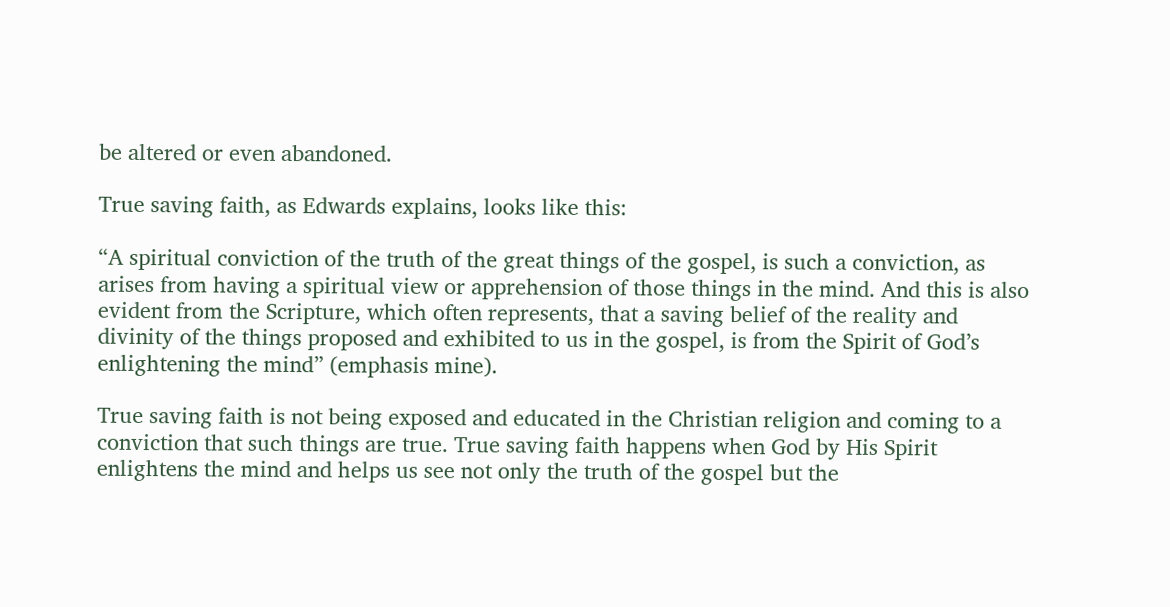be altered or even abandoned.

True saving faith, as Edwards explains, looks like this:

“A spiritual conviction of the truth of the great things of the gospel, is such a conviction, as arises from having a spiritual view or apprehension of those things in the mind. And this is also evident from the Scripture, which often represents, that a saving belief of the reality and divinity of the things proposed and exhibited to us in the gospel, is from the Spirit of God’s enlightening the mind” (emphasis mine).

True saving faith is not being exposed and educated in the Christian religion and coming to a conviction that such things are true. True saving faith happens when God by His Spirit enlightens the mind and helps us see not only the truth of the gospel but the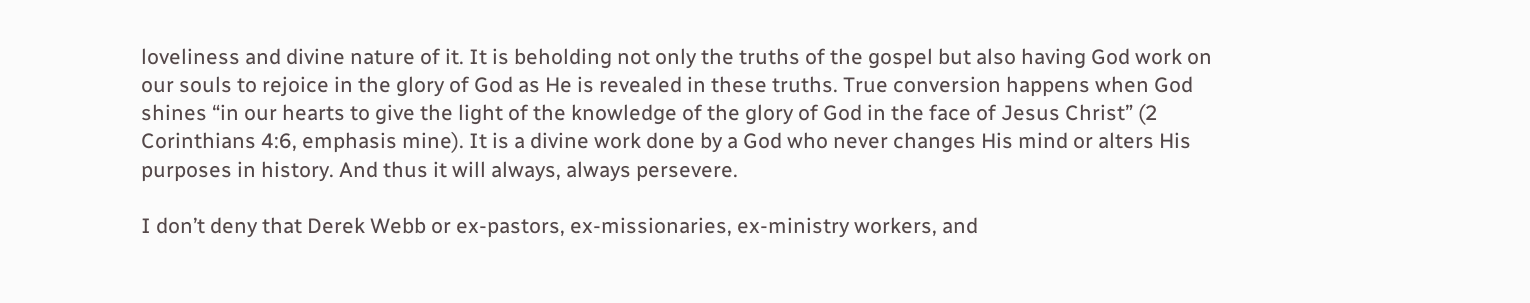loveliness and divine nature of it. It is beholding not only the truths of the gospel but also having God work on our souls to rejoice in the glory of God as He is revealed in these truths. True conversion happens when God shines “in our hearts to give the light of the knowledge of the glory of God in the face of Jesus Christ” (2 Corinthians 4:6, emphasis mine). It is a divine work done by a God who never changes His mind or alters His purposes in history. And thus it will always, always persevere.

I don’t deny that Derek Webb or ex-pastors, ex-missionaries, ex-ministry workers, and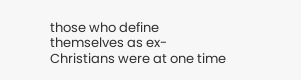those who define themselves as ex-Christians were at one time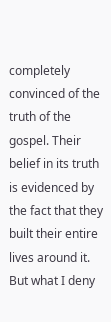completely convinced of the truth of the gospel. Their belief in its truth is evidenced by the fact that they built their entire lives around it. But what I deny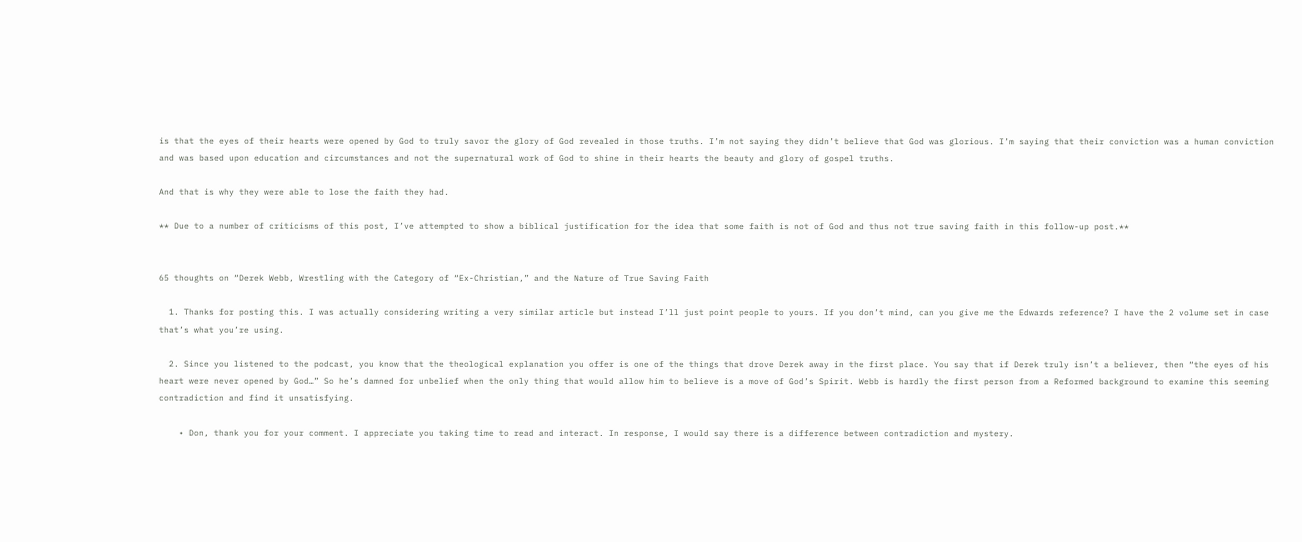is that the eyes of their hearts were opened by God to truly savor the glory of God revealed in those truths. I’m not saying they didn’t believe that God was glorious. I’m saying that their conviction was a human conviction and was based upon education and circumstances and not the supernatural work of God to shine in their hearts the beauty and glory of gospel truths.

And that is why they were able to lose the faith they had.

** Due to a number of criticisms of this post, I’ve attempted to show a biblical justification for the idea that some faith is not of God and thus not true saving faith in this follow-up post.**


65 thoughts on “Derek Webb, Wrestling with the Category of “Ex-Christian,” and the Nature of True Saving Faith

  1. Thanks for posting this. I was actually considering writing a very similar article but instead I’ll just point people to yours. If you don’t mind, can you give me the Edwards reference? I have the 2 volume set in case that’s what you’re using.

  2. Since you listened to the podcast, you know that the theological explanation you offer is one of the things that drove Derek away in the first place. You say that if Derek truly isn’t a believer, then “the eyes of his heart were never opened by God…” So he’s damned for unbelief when the only thing that would allow him to believe is a move of God’s Spirit. Webb is hardly the first person from a Reformed background to examine this seeming contradiction and find it unsatisfying.

    • Don, thank you for your comment. I appreciate you taking time to read and interact. In response, I would say there is a difference between contradiction and mystery.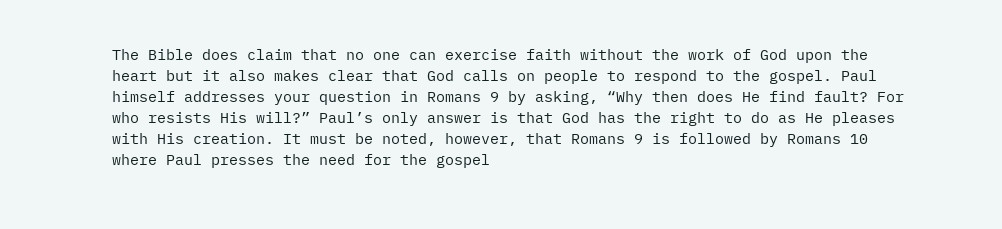The Bible does claim that no one can exercise faith without the work of God upon the heart but it also makes clear that God calls on people to respond to the gospel. Paul himself addresses your question in Romans 9 by asking, “Why then does He find fault? For who resists His will?” Paul’s only answer is that God has the right to do as He pleases with His creation. It must be noted, however, that Romans 9 is followed by Romans 10 where Paul presses the need for the gospel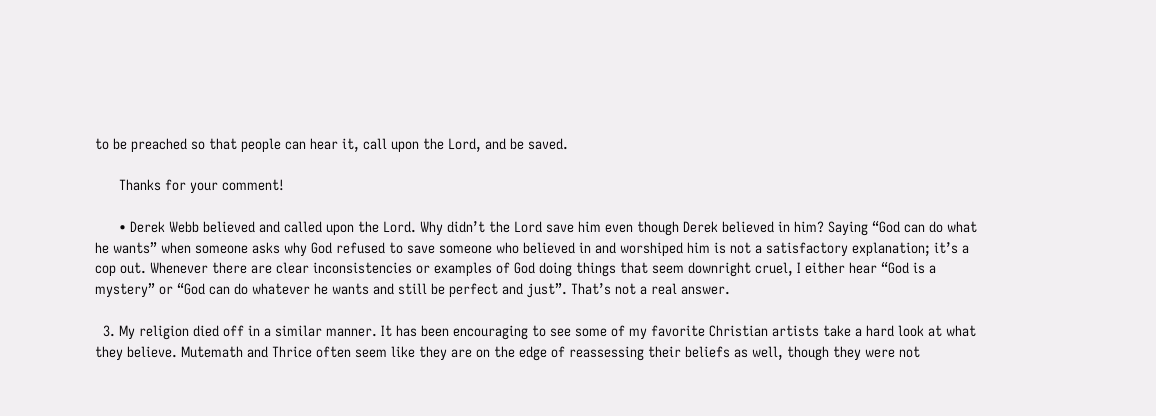to be preached so that people can hear it, call upon the Lord, and be saved.

      Thanks for your comment!

      • Derek Webb believed and called upon the Lord. Why didn’t the Lord save him even though Derek believed in him? Saying “God can do what he wants” when someone asks why God refused to save someone who believed in and worshiped him is not a satisfactory explanation; it’s a cop out. Whenever there are clear inconsistencies or examples of God doing things that seem downright cruel, I either hear “God is a mystery” or “God can do whatever he wants and still be perfect and just”. That’s not a real answer.

  3. My religion died off in a similar manner. It has been encouraging to see some of my favorite Christian artists take a hard look at what they believe. Mutemath and Thrice often seem like they are on the edge of reassessing their beliefs as well, though they were not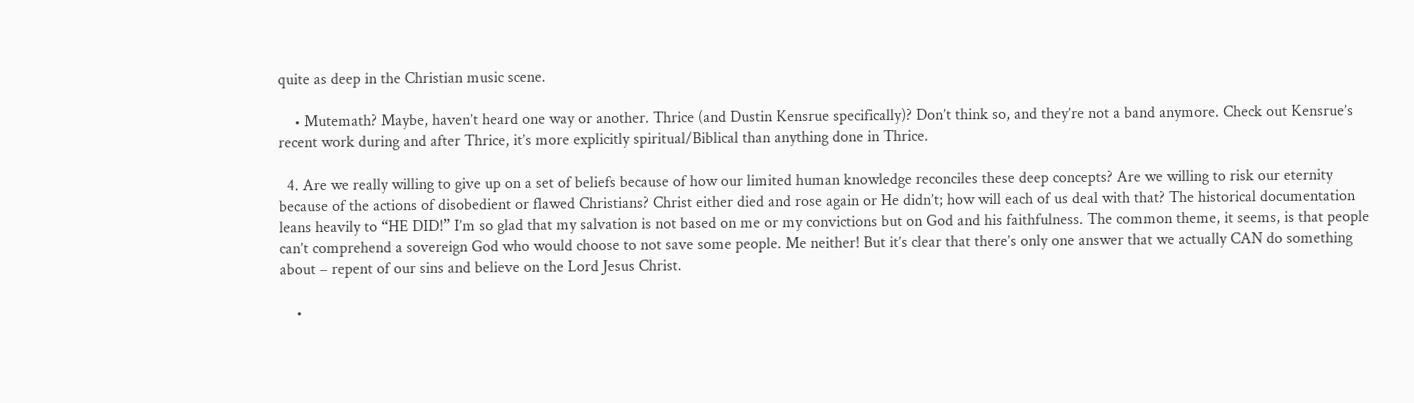quite as deep in the Christian music scene.

    • Mutemath? Maybe, haven’t heard one way or another. Thrice (and Dustin Kensrue specifically)? Don’t think so, and they’re not a band anymore. Check out Kensrue’s recent work during and after Thrice, it’s more explicitly spiritual/Biblical than anything done in Thrice.

  4. Are we really willing to give up on a set of beliefs because of how our limited human knowledge reconciles these deep concepts? Are we willing to risk our eternity because of the actions of disobedient or flawed Christians? Christ either died and rose again or He didn’t; how will each of us deal with that? The historical documentation leans heavily to “HE DID!” I’m so glad that my salvation is not based on me or my convictions but on God and his faithfulness. The common theme, it seems, is that people can’t comprehend a sovereign God who would choose to not save some people. Me neither! But it’s clear that there’s only one answer that we actually CAN do something about – repent of our sins and believe on the Lord Jesus Christ.

    •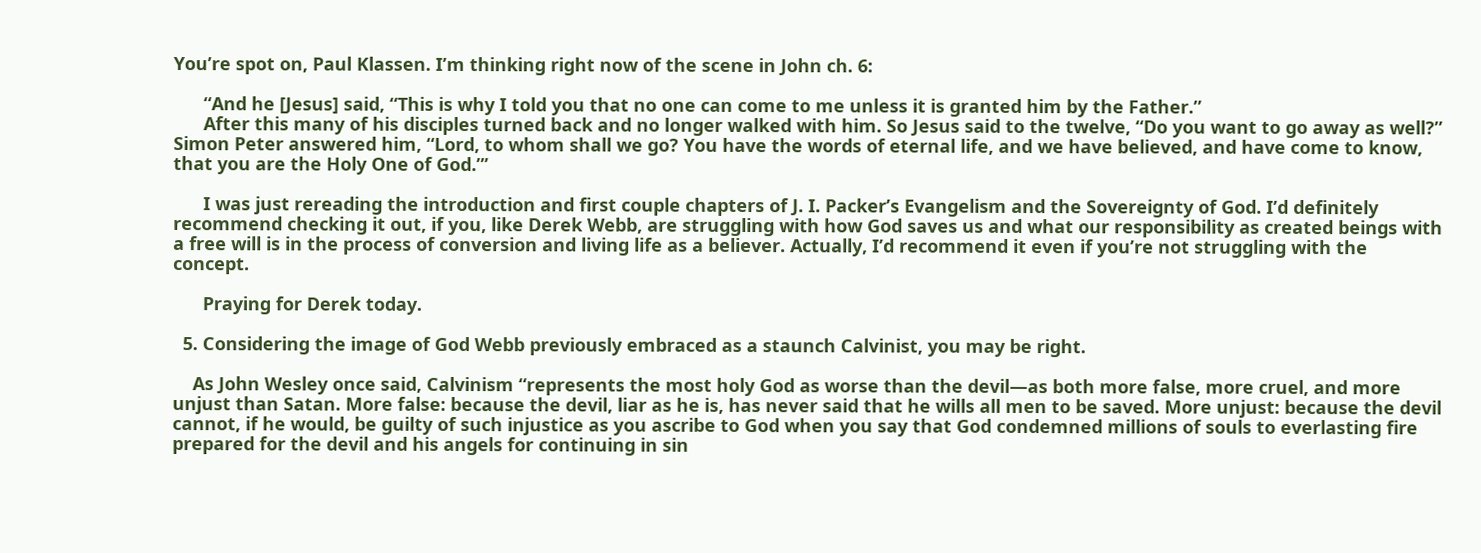You’re spot on, Paul Klassen. I’m thinking right now of the scene in John ch. 6:

      “And he [Jesus] said, “This is why I told you that no one can come to me unless it is granted him by the Father.”
      After this many of his disciples turned back and no longer walked with him. So Jesus said to the twelve, “Do you want to go away as well?” Simon Peter answered him, “Lord, to whom shall we go? You have the words of eternal life, and we have believed, and have come to know, that you are the Holy One of God.”’

      I was just rereading the introduction and first couple chapters of J. I. Packer’s Evangelism and the Sovereignty of God. I’d definitely recommend checking it out, if you, like Derek Webb, are struggling with how God saves us and what our responsibility as created beings with a free will is in the process of conversion and living life as a believer. Actually, I’d recommend it even if you’re not struggling with the concept.

      Praying for Derek today.

  5. Considering the image of God Webb previously embraced as a staunch Calvinist, you may be right.

    As John Wesley once said, Calvinism “represents the most holy God as worse than the devil—as both more false, more cruel, and more unjust than Satan. More false: because the devil, liar as he is, has never said that he wills all men to be saved. More unjust: because the devil cannot, if he would, be guilty of such injustice as you ascribe to God when you say that God condemned millions of souls to everlasting fire prepared for the devil and his angels for continuing in sin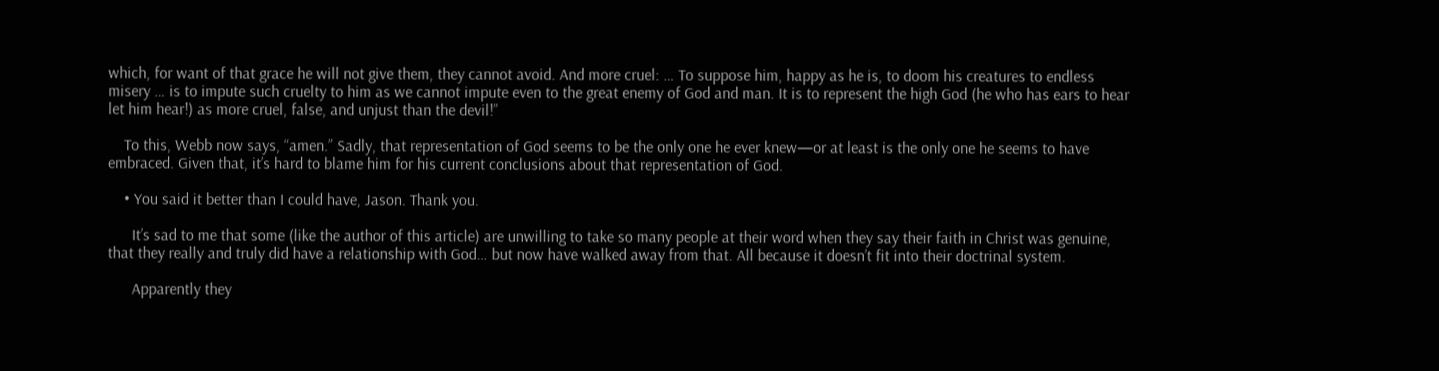which, for want of that grace he will not give them, they cannot avoid. And more cruel: … To suppose him, happy as he is, to doom his creatures to endless misery … is to impute such cruelty to him as we cannot impute even to the great enemy of God and man. It is to represent the high God (he who has ears to hear let him hear!) as more cruel, false, and unjust than the devil!”

    To this, Webb now says, “amen.” Sadly, that representation of God seems to be the only one he ever knew—or at least is the only one he seems to have embraced. Given that, it’s hard to blame him for his current conclusions about that representation of God.

    • You said it better than I could have, Jason. Thank you.

      It’s sad to me that some (like the author of this article) are unwilling to take so many people at their word when they say their faith in Christ was genuine, that they really and truly did have a relationship with God… but now have walked away from that. All because it doesn’t fit into their doctrinal system.

      Apparently they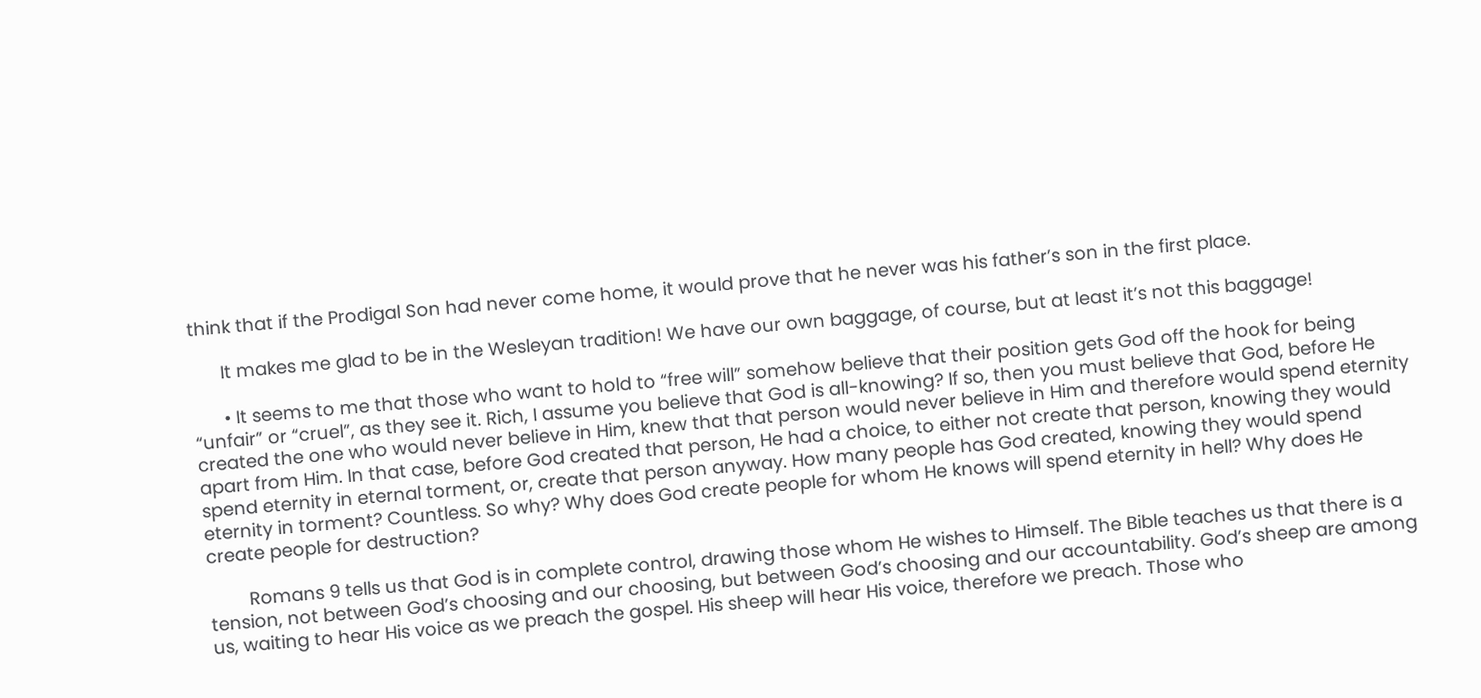think that if the Prodigal Son had never come home, it would prove that he never was his father’s son in the first place.

      It makes me glad to be in the Wesleyan tradition! We have our own baggage, of course, but at least it’s not this baggage!

      • It seems to me that those who want to hold to “free will” somehow believe that their position gets God off the hook for being “unfair” or “cruel”, as they see it. Rich, I assume you believe that God is all-knowing? If so, then you must believe that God, before He created the one who would never believe in Him, knew that that person would never believe in Him and therefore would spend eternity apart from Him. In that case, before God created that person, He had a choice, to either not create that person, knowing they would spend eternity in eternal torment, or, create that person anyway. How many people has God created, knowing they would spend eternity in torment? Countless. So why? Why does God create people for whom He knows will spend eternity in hell? Why does He create people for destruction?

        Romans 9 tells us that God is in complete control, drawing those whom He wishes to Himself. The Bible teaches us that there is a tension, not between God’s choosing and our choosing, but between God’s choosing and our accountability. God’s sheep are among us, waiting to hear His voice as we preach the gospel. His sheep will hear His voice, therefore we preach. Those who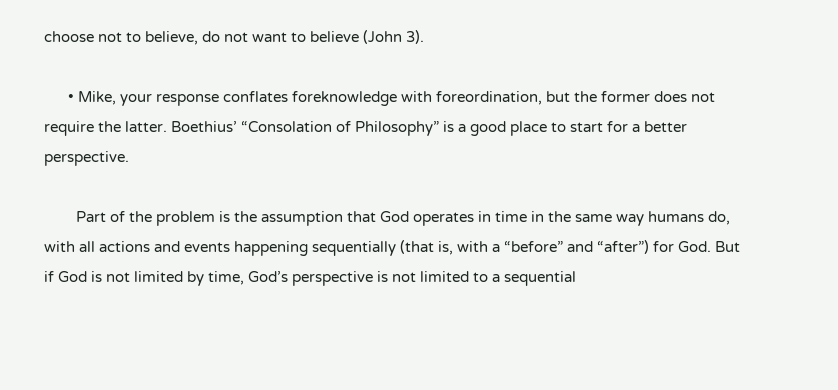choose not to believe, do not want to believe (John 3).

      • Mike, your response conflates foreknowledge with foreordination, but the former does not require the latter. Boethius’ “Consolation of Philosophy” is a good place to start for a better perspective.

        Part of the problem is the assumption that God operates in time in the same way humans do, with all actions and events happening sequentially (that is, with a “before” and “after”) for God. But if God is not limited by time, God’s perspective is not limited to a sequential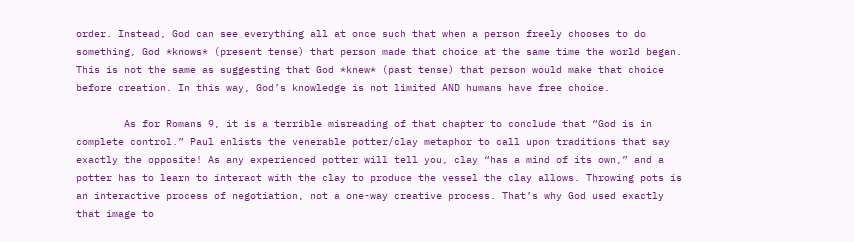order. Instead, God can see everything all at once such that when a person freely chooses to do something, God *knows* (present tense) that person made that choice at the same time the world began. This is not the same as suggesting that God *knew* (past tense) that person would make that choice before creation. In this way, God’s knowledge is not limited AND humans have free choice.

        As for Romans 9, it is a terrible misreading of that chapter to conclude that “God is in complete control.” Paul enlists the venerable potter/clay metaphor to call upon traditions that say exactly the opposite! As any experienced potter will tell you, clay “has a mind of its own,” and a potter has to learn to interact with the clay to produce the vessel the clay allows. Throwing pots is an interactive process of negotiation, not a one-way creative process. That’s why God used exactly that image to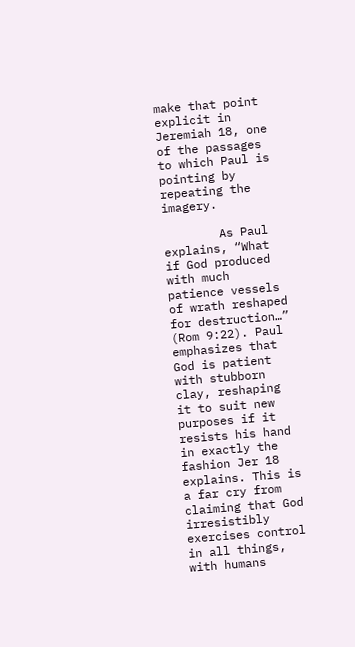make that point explicit in Jeremiah 18, one of the passages to which Paul is pointing by repeating the imagery.

        As Paul explains, “What if God produced with much patience vessels of wrath reshaped for destruction…” (Rom 9:22). Paul emphasizes that God is patient with stubborn clay, reshaping it to suit new purposes if it resists his hand in exactly the fashion Jer 18 explains. This is a far cry from claiming that God irresistibly exercises control in all things, with humans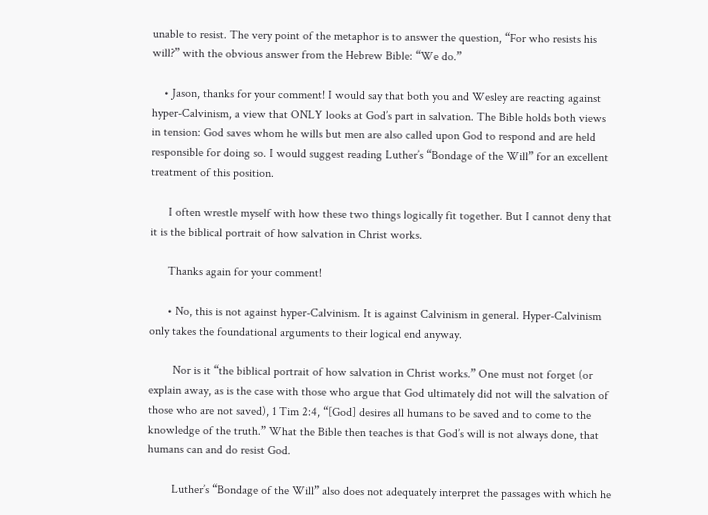unable to resist. The very point of the metaphor is to answer the question, “For who resists his will?” with the obvious answer from the Hebrew Bible: “We do.”

    • Jason, thanks for your comment! I would say that both you and Wesley are reacting against hyper-Calvinism, a view that ONLY looks at God’s part in salvation. The Bible holds both views in tension: God saves whom he wills but men are also called upon God to respond and are held responsible for doing so. I would suggest reading Luther’s “Bondage of the Will” for an excellent treatment of this position.

      I often wrestle myself with how these two things logically fit together. But I cannot deny that it is the biblical portrait of how salvation in Christ works.

      Thanks again for your comment!

      • No, this is not against hyper-Calvinism. It is against Calvinism in general. Hyper-Calvinism only takes the foundational arguments to their logical end anyway.

        Nor is it “the biblical portrait of how salvation in Christ works.” One must not forget (or explain away, as is the case with those who argue that God ultimately did not will the salvation of those who are not saved), 1 Tim 2:4, “[God] desires all humans to be saved and to come to the knowledge of the truth.” What the Bible then teaches is that God’s will is not always done, that humans can and do resist God.

        Luther’s “Bondage of the Will” also does not adequately interpret the passages with which he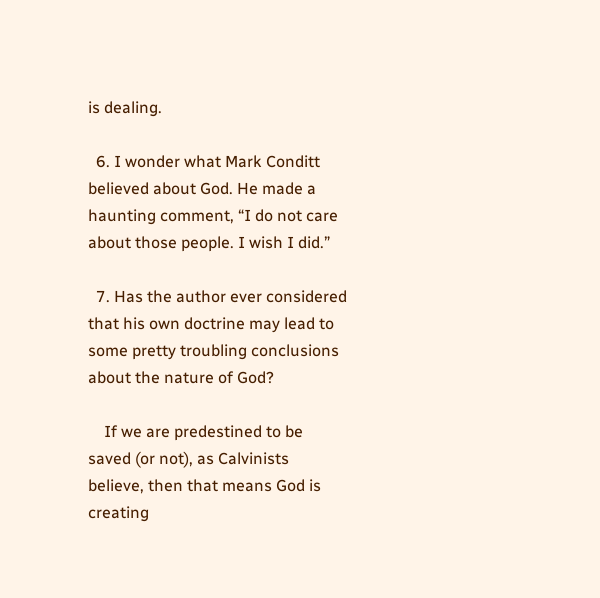is dealing.

  6. I wonder what Mark Conditt believed about God. He made a haunting comment, “I do not care about those people. I wish I did.”

  7. Has the author ever considered that his own doctrine may lead to some pretty troubling conclusions about the nature of God?

    If we are predestined to be saved (or not), as Calvinists believe, then that means God is creating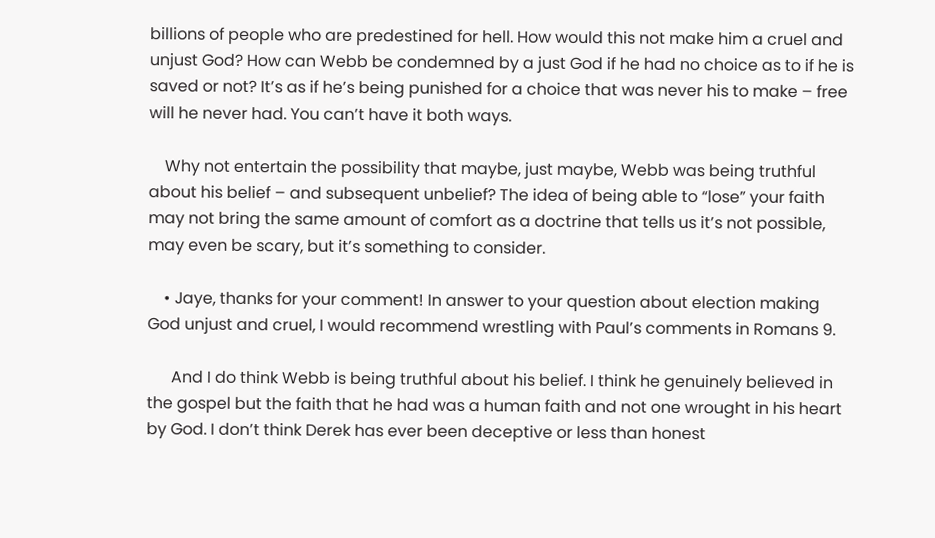billions of people who are predestined for hell. How would this not make him a cruel and unjust God? How can Webb be condemned by a just God if he had no choice as to if he is saved or not? It’s as if he’s being punished for a choice that was never his to make – free will he never had. You can’t have it both ways.

    Why not entertain the possibility that maybe, just maybe, Webb was being truthful about his belief – and subsequent unbelief? The idea of being able to “lose” your faith may not bring the same amount of comfort as a doctrine that tells us it’s not possible, may even be scary, but it’s something to consider.

    • Jaye, thanks for your comment! In answer to your question about election making God unjust and cruel, I would recommend wrestling with Paul’s comments in Romans 9.

      And I do think Webb is being truthful about his belief. I think he genuinely believed in the gospel but the faith that he had was a human faith and not one wrought in his heart by God. I don’t think Derek has ever been deceptive or less than honest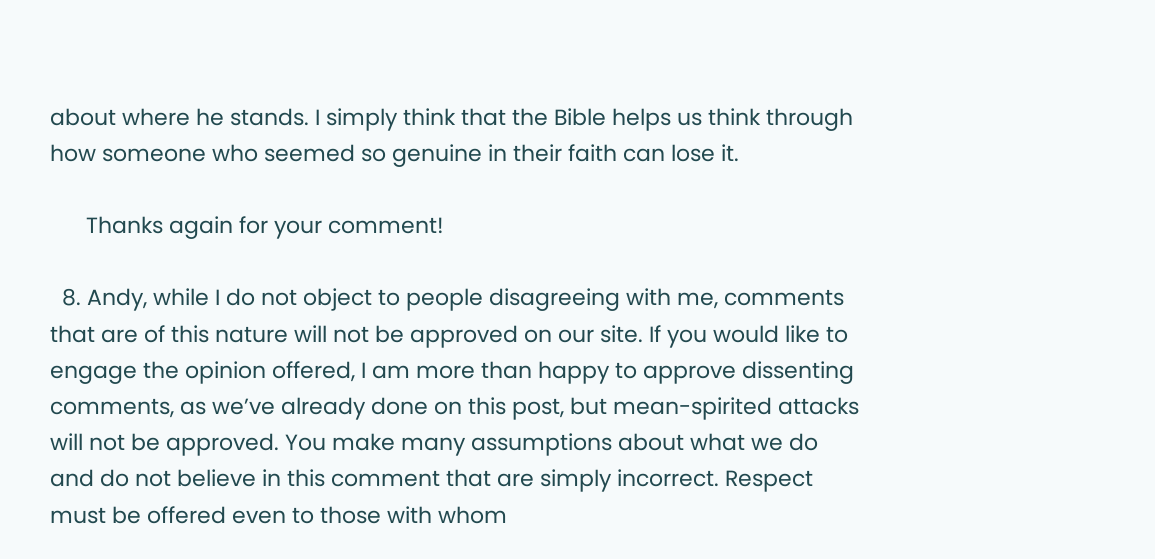about where he stands. I simply think that the Bible helps us think through how someone who seemed so genuine in their faith can lose it.

      Thanks again for your comment!

  8. Andy, while I do not object to people disagreeing with me, comments that are of this nature will not be approved on our site. If you would like to engage the opinion offered, I am more than happy to approve dissenting comments, as we’ve already done on this post, but mean-spirited attacks will not be approved. You make many assumptions about what we do and do not believe in this comment that are simply incorrect. Respect must be offered even to those with whom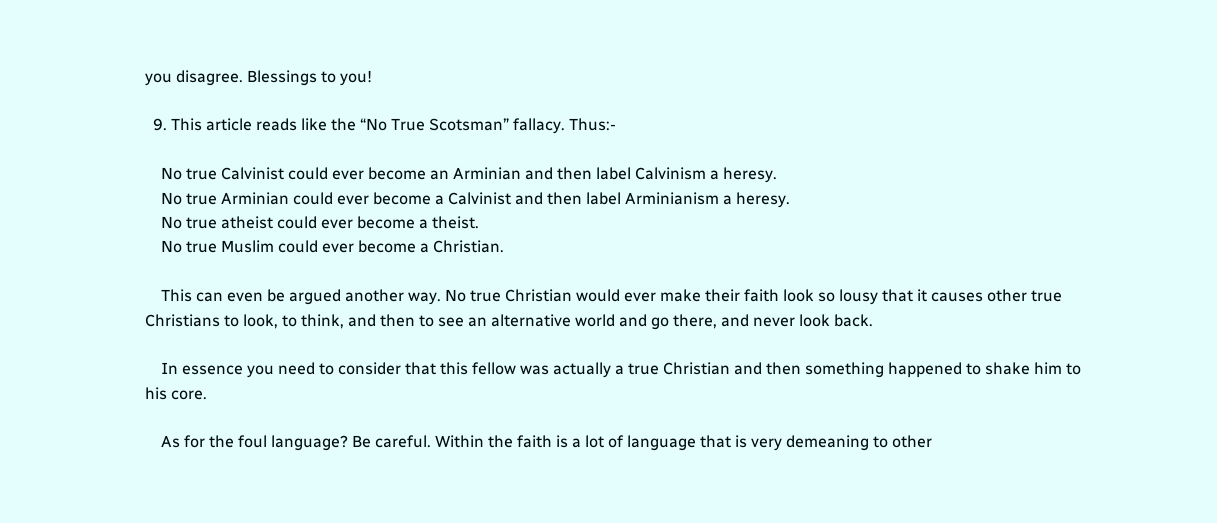you disagree. Blessings to you!

  9. This article reads like the “No True Scotsman” fallacy. Thus:-

    No true Calvinist could ever become an Arminian and then label Calvinism a heresy.
    No true Arminian could ever become a Calvinist and then label Arminianism a heresy.
    No true atheist could ever become a theist.
    No true Muslim could ever become a Christian.

    This can even be argued another way. No true Christian would ever make their faith look so lousy that it causes other true Christians to look, to think, and then to see an alternative world and go there, and never look back.

    In essence you need to consider that this fellow was actually a true Christian and then something happened to shake him to his core.

    As for the foul language? Be careful. Within the faith is a lot of language that is very demeaning to other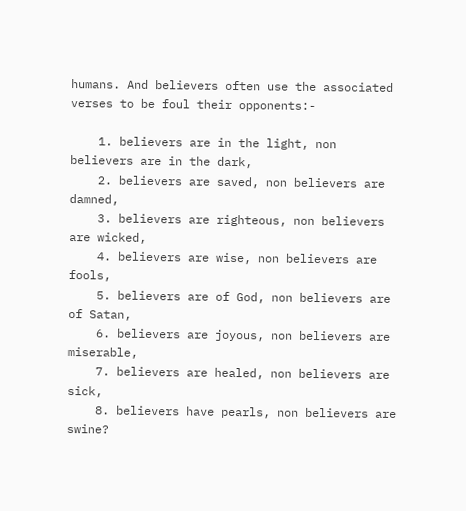humans. And believers often use the associated verses to be foul their opponents:-

    1. believers are in the light, non believers are in the dark,
    2. believers are saved, non believers are damned,
    3. believers are righteous, non believers are wicked,
    4. believers are wise, non believers are fools,
    5. believers are of God, non believers are of Satan,
    6. believers are joyous, non believers are miserable,
    7. believers are healed, non believers are sick,
    8. believers have pearls, non believers are swine?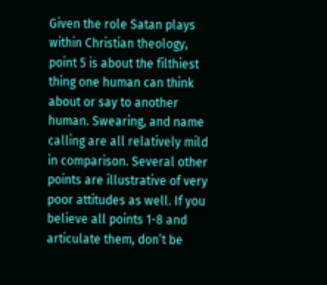Given the role Satan plays within Christian theology, point 5 is about the filthiest thing one human can think about or say to another human. Swearing, and name calling are all relatively mild in comparison. Several other points are illustrative of very poor attitudes as well. If you believe all points 1-8 and articulate them, don’t be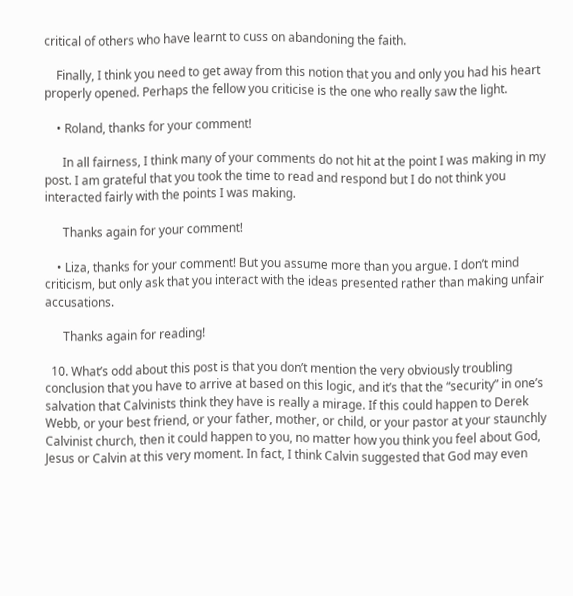critical of others who have learnt to cuss on abandoning the faith.

    Finally, I think you need to get away from this notion that you and only you had his heart properly opened. Perhaps the fellow you criticise is the one who really saw the light.

    • Roland, thanks for your comment!

      In all fairness, I think many of your comments do not hit at the point I was making in my post. I am grateful that you took the time to read and respond but I do not think you interacted fairly with the points I was making.

      Thanks again for your comment!

    • Liza, thanks for your comment! But you assume more than you argue. I don’t mind criticism, but only ask that you interact with the ideas presented rather than making unfair accusations.

      Thanks again for reading!

  10. What’s odd about this post is that you don’t mention the very obviously troubling conclusion that you have to arrive at based on this logic, and it’s that the “security” in one’s salvation that Calvinists think they have is really a mirage. If this could happen to Derek Webb, or your best friend, or your father, mother, or child, or your pastor at your staunchly Calvinist church, then it could happen to you, no matter how you think you feel about God, Jesus or Calvin at this very moment. In fact, I think Calvin suggested that God may even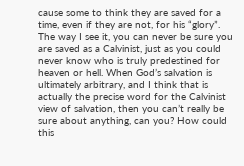cause some to think they are saved for a time, even if they are not, for his “glory”. The way I see it, you can never be sure you are saved as a Calvinist, just as you could never know who is truly predestined for heaven or hell. When God’s salvation is ultimately arbitrary, and I think that is actually the precise word for the Calvinist view of salvation, then you can’t really be sure about anything, can you? How could this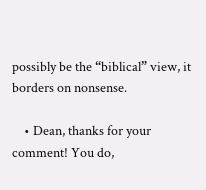possibly be the “biblical” view, it borders on nonsense.

    • Dean, thanks for your comment! You do,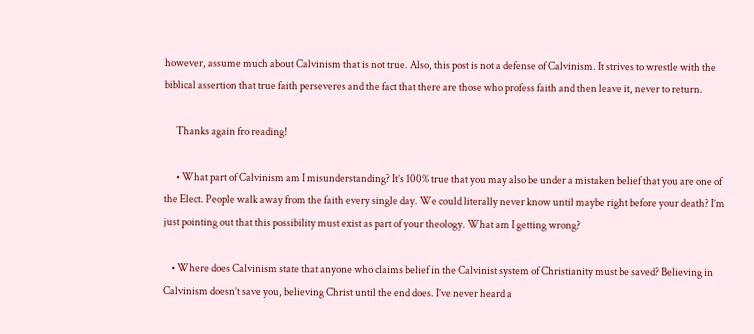however, assume much about Calvinism that is not true. Also, this post is not a defense of Calvinism. It strives to wrestle with the biblical assertion that true faith perseveres and the fact that there are those who profess faith and then leave it, never to return.

      Thanks again fro reading!

      • What part of Calvinism am I misunderstanding? It’s 100% true that you may also be under a mistaken belief that you are one of the Elect. People walk away from the faith every single day. We could literally never know until maybe right before your death? I’m just pointing out that this possibility must exist as part of your theology. What am I getting wrong?

    • Where does Calvinism state that anyone who claims belief in the Calvinist system of Christianity must be saved? Believing in Calvinism doesn’t save you, believing Christ until the end does. I’ve never heard a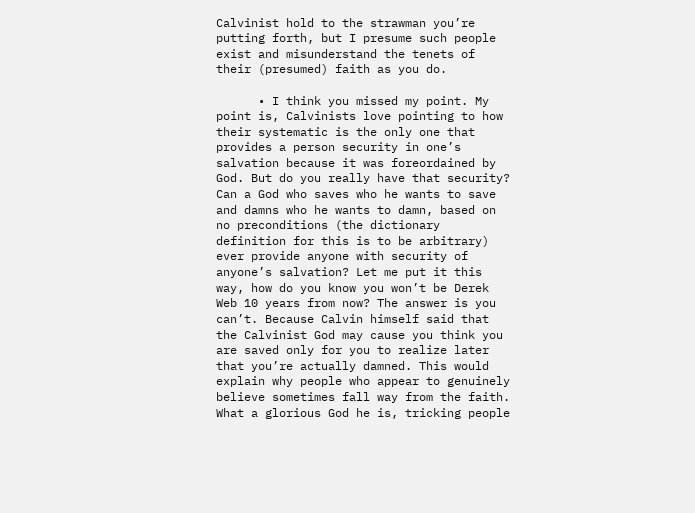Calvinist hold to the strawman you’re putting forth, but I presume such people exist and misunderstand the tenets of their (presumed) faith as you do.

      • I think you missed my point. My point is, Calvinists love pointing to how their systematic is the only one that provides a person security in one’s salvation because it was foreordained by God. But do you really have that security? Can a God who saves who he wants to save and damns who he wants to damn, based on no preconditions (the dictionary definition for this is to be arbitrary) ever provide anyone with security of anyone’s salvation? Let me put it this way, how do you know you won’t be Derek Web 10 years from now? The answer is you can’t. Because Calvin himself said that the Calvinist God may cause you think you are saved only for you to realize later that you’re actually damned. This would explain why people who appear to genuinely believe sometimes fall way from the faith. What a glorious God he is, tricking people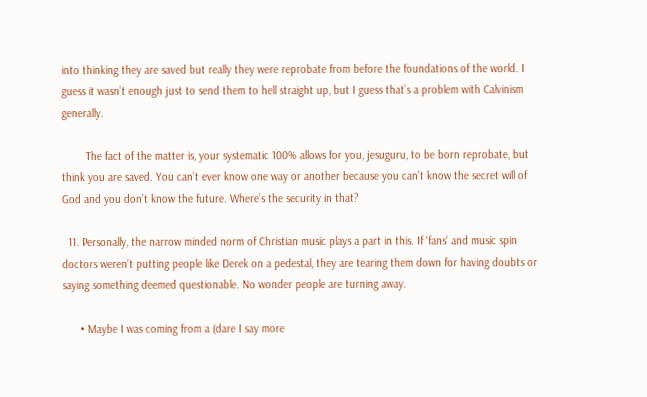into thinking they are saved but really they were reprobate from before the foundations of the world. I guess it wasn’t enough just to send them to hell straight up, but I guess that’s a problem with Calvinism generally.

        The fact of the matter is, your systematic 100% allows for you, jesuguru, to be born reprobate, but think you are saved. You can’t ever know one way or another because you can’t know the secret will of God and you don’t know the future. Where’s the security in that?

  11. Personally, the narrow minded norm of Christian music plays a part in this. If ‘fans’ and music spin doctors weren’t putting people like Derek on a pedestal, they are tearing them down for having doubts or saying something deemed questionable. No wonder people are turning away.

      • Maybe I was coming from a (dare I say more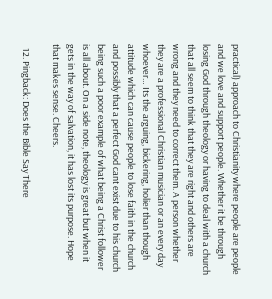practical) approach to Christianity where people are people and we love and support people. Whether it be through losing God through theology or having to deal with a church that all seem to think that they are right and others are wrong and they need to correct them. A person whether they are a professional Christian musician or an every day whoever… Its the arguing, bickering, holier than though attitude which can cause people to lose faith in the church and possibly that a perfect God cant exist due to his church being such a poor example of what being a Christ follower is all about. On a side note, theology is great but when it gets in the way of salvation, it has lost its purpose. Hope that makes sense. Cheers.

  12. Pingback: Does the Bible Say There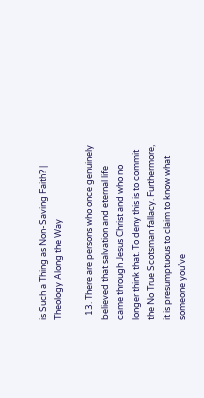is Such a Thing as Non-Saving Faith? | Theology Along the Way

  13. There are persons who once genuinely believed that salvation and eternal life came through Jesus Christ and who no longer think that. To deny this is to commit the No True Scotsman fallacy. Furthermore, it is presumptuous to claim to know what someone you’ve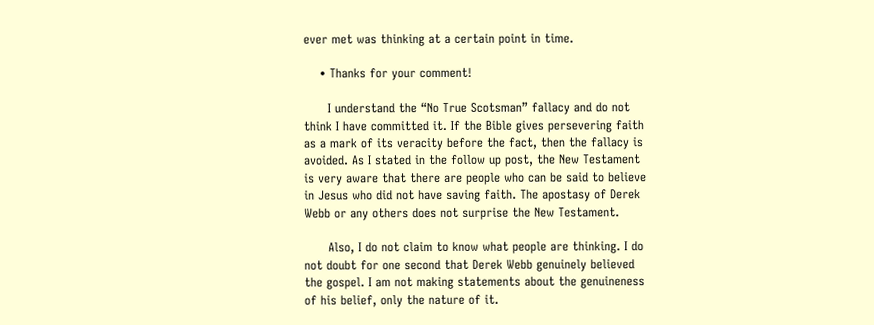ever met was thinking at a certain point in time.

    • Thanks for your comment!

      I understand the “No True Scotsman” fallacy and do not think I have committed it. If the Bible gives persevering faith as a mark of its veracity before the fact, then the fallacy is avoided. As I stated in the follow up post, the New Testament is very aware that there are people who can be said to believe in Jesus who did not have saving faith. The apostasy of Derek Webb or any others does not surprise the New Testament.

      Also, I do not claim to know what people are thinking. I do not doubt for one second that Derek Webb genuinely believed the gospel. I am not making statements about the genuineness of his belief, only the nature of it.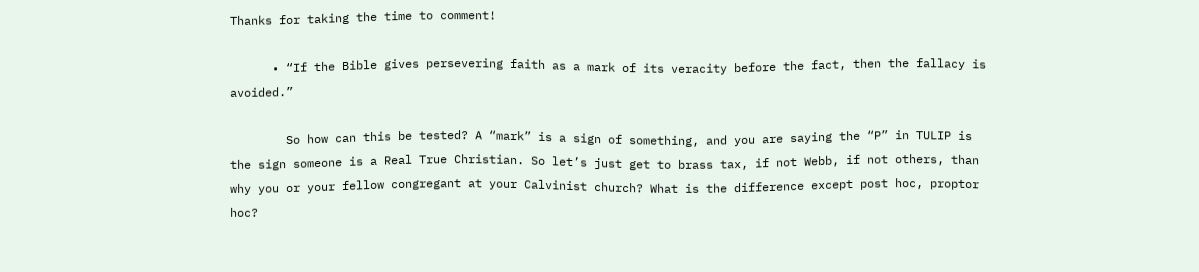Thanks for taking the time to comment!

      • “If the Bible gives persevering faith as a mark of its veracity before the fact, then the fallacy is avoided.”

        So how can this be tested? A “mark” is a sign of something, and you are saying the “P” in TULIP is the sign someone is a Real True Christian. So let’s just get to brass tax, if not Webb, if not others, than why you or your fellow congregant at your Calvinist church? What is the difference except post hoc, proptor hoc?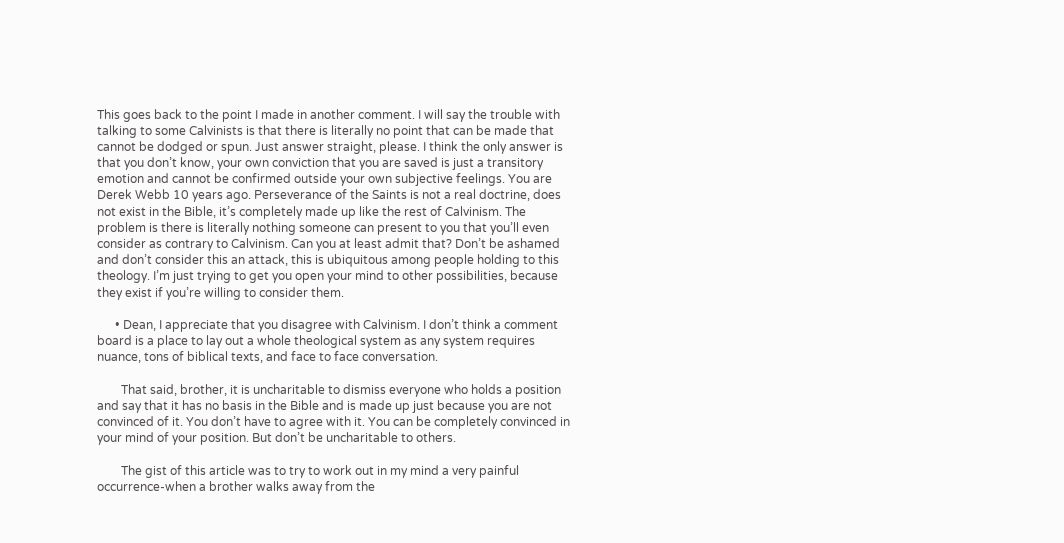This goes back to the point I made in another comment. I will say the trouble with talking to some Calvinists is that there is literally no point that can be made that cannot be dodged or spun. Just answer straight, please. I think the only answer is that you don’t know, your own conviction that you are saved is just a transitory emotion and cannot be confirmed outside your own subjective feelings. You are Derek Webb 10 years ago. Perseverance of the Saints is not a real doctrine, does not exist in the Bible, it’s completely made up like the rest of Calvinism. The problem is there is literally nothing someone can present to you that you’ll even consider as contrary to Calvinism. Can you at least admit that? Don’t be ashamed and don’t consider this an attack, this is ubiquitous among people holding to this theology. I’m just trying to get you open your mind to other possibilities, because they exist if you’re willing to consider them.

      • Dean, I appreciate that you disagree with Calvinism. I don’t think a comment board is a place to lay out a whole theological system as any system requires nuance, tons of biblical texts, and face to face conversation.

        That said, brother, it is uncharitable to dismiss everyone who holds a position and say that it has no basis in the Bible and is made up just because you are not convinced of it. You don’t have to agree with it. You can be completely convinced in your mind of your position. But don’t be uncharitable to others.

        The gist of this article was to try to work out in my mind a very painful occurrence-when a brother walks away from the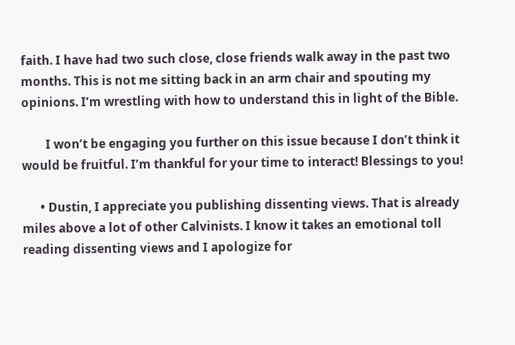faith. I have had two such close, close friends walk away in the past two months. This is not me sitting back in an arm chair and spouting my opinions. I’m wrestling with how to understand this in light of the Bible.

        I won’t be engaging you further on this issue because I don’t think it would be fruitful. I’m thankful for your time to interact! Blessings to you!

      • Dustin, I appreciate you publishing dissenting views. That is already miles above a lot of other Calvinists. I know it takes an emotional toll reading dissenting views and I apologize for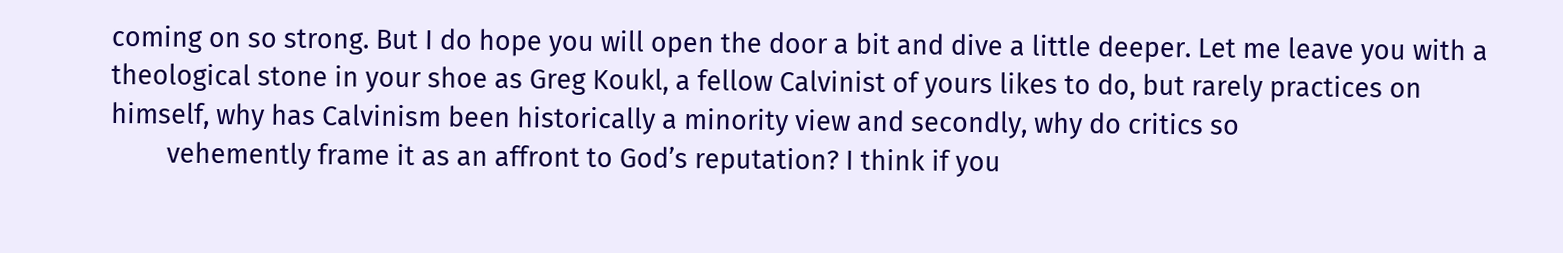coming on so strong. But I do hope you will open the door a bit and dive a little deeper. Let me leave you with a theological stone in your shoe as Greg Koukl, a fellow Calvinist of yours likes to do, but rarely practices on himself, why has Calvinism been historically a minority view and secondly, why do critics so
        vehemently frame it as an affront to God’s reputation? I think if you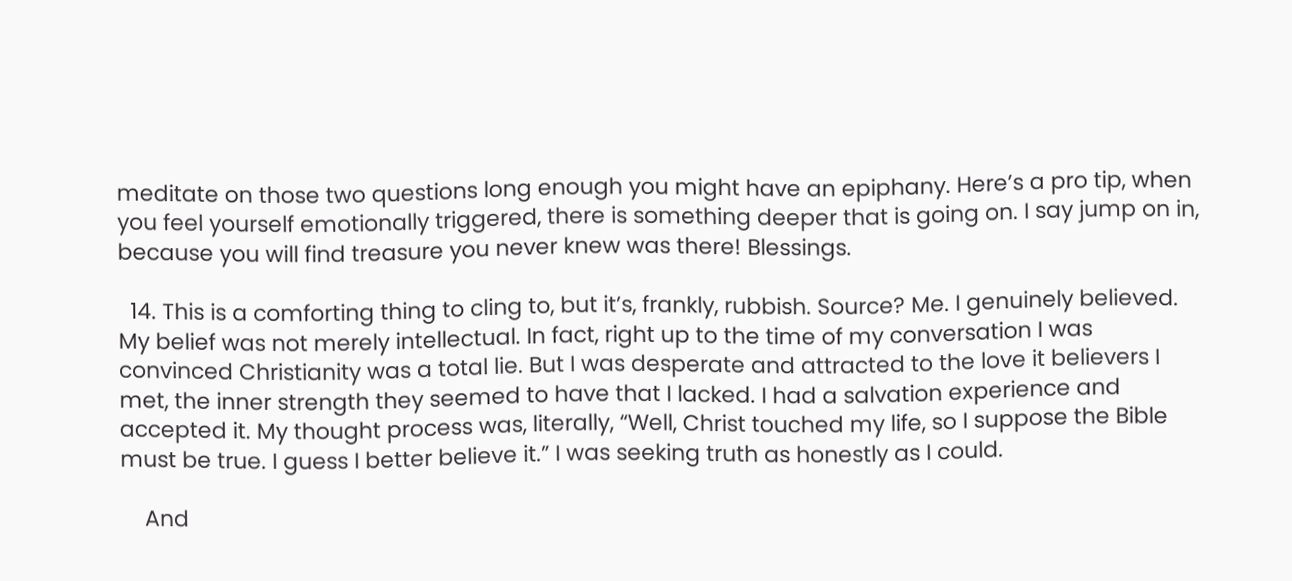meditate on those two questions long enough you might have an epiphany. Here’s a pro tip, when you feel yourself emotionally triggered, there is something deeper that is going on. I say jump on in, because you will find treasure you never knew was there! Blessings.

  14. This is a comforting thing to cling to, but it’s, frankly, rubbish. Source? Me. I genuinely believed. My belief was not merely intellectual. In fact, right up to the time of my conversation I was convinced Christianity was a total lie. But I was desperate and attracted to the love it believers I met, the inner strength they seemed to have that I lacked. I had a salvation experience and accepted it. My thought process was, literally, “Well, Christ touched my life, so I suppose the Bible must be true. I guess I better believe it.” I was seeking truth as honestly as I could.

    And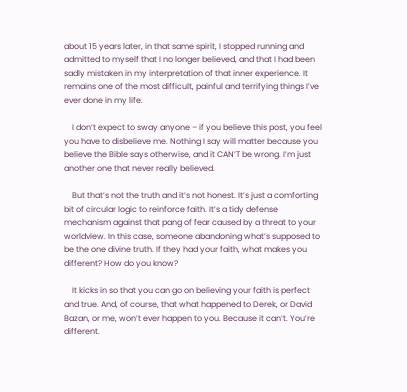about 15 years later, in that same spirit, I stopped running and admitted to myself that I no longer believed, and that I had been sadly mistaken in my interpretation of that inner experience. It remains one of the most difficult, painful and terrifying things I’ve ever done in my life.

    I don’t expect to sway anyone – if you believe this post, you feel you have to disbelieve me. Nothing I say will matter because you believe the Bible says otherwise, and it CAN’T be wrong. I’m just another one that never really believed.

    But that’s not the truth and it’s not honest. It’s just a comforting bit of circular logic to reinforce faith. It’s a tidy defense mechanism against that pang of fear caused by a threat to your worldview. In this case, someone abandoning what’s supposed to be the one divine truth. If they had your faith, what makes you different? How do you know?

    It kicks in so that you can go on believing your faith is perfect and true. And, of course, that what happened to Derek, or David Bazan, or me, won’t ever happen to you. Because it can’t. You’re different.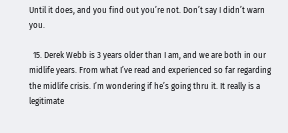Until it does, and you find out you’re not. Don’t say I didn’t warn you.

  15. Derek Webb is 3 years older than I am, and we are both in our midlife years. From what I’ve read and experienced so far regarding the midlife crisis. I’m wondering if he’s going thru it. It really is a legitimate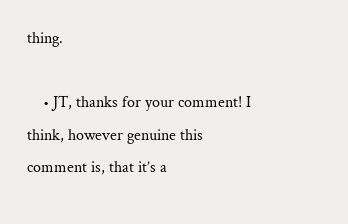thing.

    • JT, thanks for your comment! I think, however genuine this comment is, that it’s a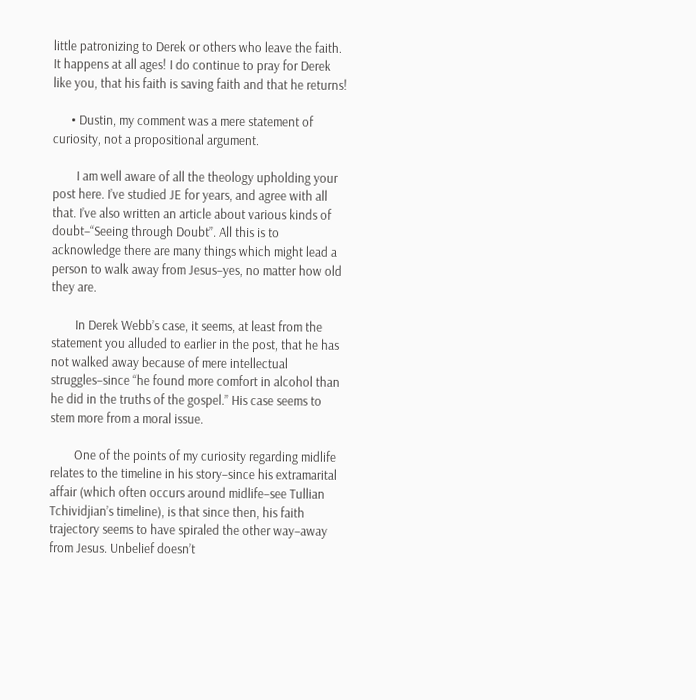little patronizing to Derek or others who leave the faith. It happens at all ages! I do continue to pray for Derek like you, that his faith is saving faith and that he returns!

      • Dustin, my comment was a mere statement of curiosity, not a propositional argument.

        I am well aware of all the theology upholding your post here. I’ve studied JE for years, and agree with all that. I’ve also written an article about various kinds of doubt–“Seeing through Doubt”. All this is to acknowledge there are many things which might lead a person to walk away from Jesus–yes, no matter how old they are.

        In Derek Webb’s case, it seems, at least from the statement you alluded to earlier in the post, that he has not walked away because of mere intellectual struggles–since “he found more comfort in alcohol than he did in the truths of the gospel.” His case seems to stem more from a moral issue.

        One of the points of my curiosity regarding midlife relates to the timeline in his story–since his extramarital affair (which often occurs around midlife–see Tullian Tchividjian’s timeline), is that since then, his faith trajectory seems to have spiraled the other way–away from Jesus. Unbelief doesn’t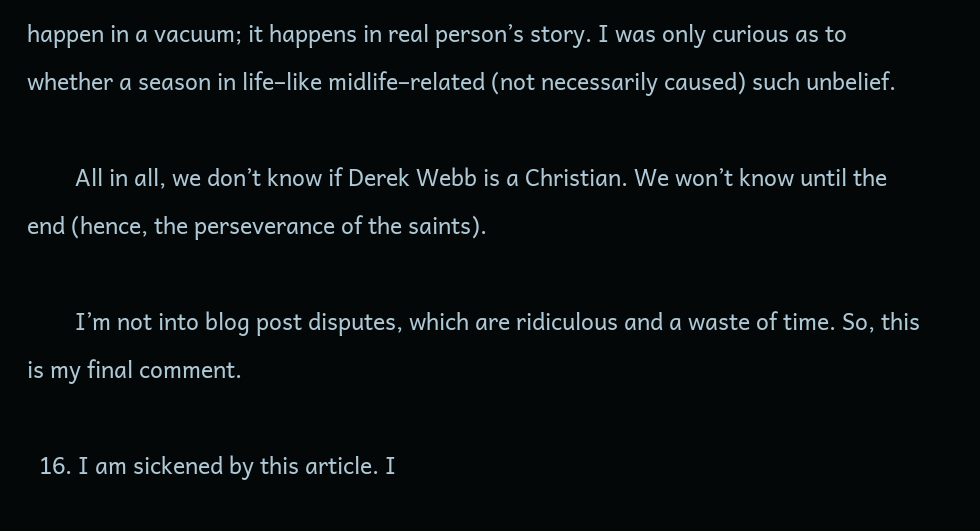happen in a vacuum; it happens in real person’s story. I was only curious as to whether a season in life–like midlife–related (not necessarily caused) such unbelief.

        All in all, we don’t know if Derek Webb is a Christian. We won’t know until the end (hence, the perseverance of the saints).

        I’m not into blog post disputes, which are ridiculous and a waste of time. So, this is my final comment.

  16. I am sickened by this article. I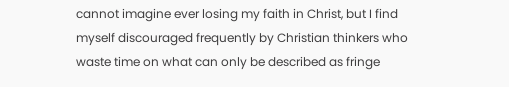cannot imagine ever losing my faith in Christ, but I find myself discouraged frequently by Christian thinkers who waste time on what can only be described as fringe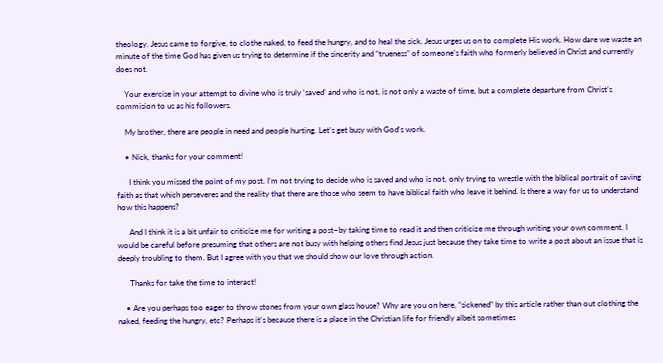theology. Jesus came to forgive, to clothe naked, to feed the hungry, and to heal the sick. Jesus urges us on to complete His work. How dare we waste an minute of the time God has given us trying to determine if the sincerity and “trueness” of someone’s faith who formerly believed in Christ and currently does not.

    Your exercise in your attempt to divine who is truly ‘saved’ and who is not, is not only a waste of time, but a complete departure from Christ’s commision to us as his followers.

    My brother, there are people in need and people hurting. Let’s get busy with God’s work.

    • Nick, thanks for your comment!

      I think you missed the point of my post. I’m not trying to decide who is saved and who is not, only trying to wrestle with the biblical portrait of saving faith as that which perseveres and the reality that there are those who seem to have biblical faith who leave it behind. Is there a way for us to understand how this happens?

      And I think it is a bit unfair to criticize me for writing a post–by taking time to read it and then criticize me through writing your own comment. I would be careful before presuming that others are not busy with helping others find Jesus just because they take time to write a post about an issue that is deeply troubling to them. But I agree with you that we should show our love through action.

      Thanks for take the time to interact!

    • Are you perhaps too eager to throw stones from your own glass house? Why are you on here, “sickened” by this article rather than out clothing the naked, feeding the hungry, etc? Perhaps it’s because there is a place in the Christian life for friendly albeit sometimes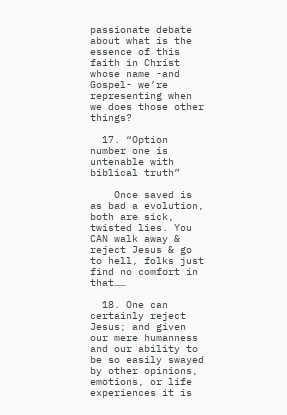passionate debate about what is the essence of this faith in Christ whose name -and Gospel- we’re representing when we does those other things?

  17. “Option number one is untenable with biblical truth”

    Once saved is as bad a evolution, both are sick, twisted lies. You CAN walk away & reject Jesus & go to hell, folks just find no comfort in that……

  18. One can certainly reject Jesus; and given our mere humanness and our ability to be so easily swayed by other opinions, emotions, or life experiences it is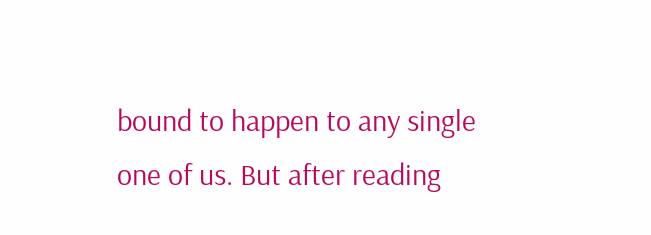bound to happen to any single one of us. But after reading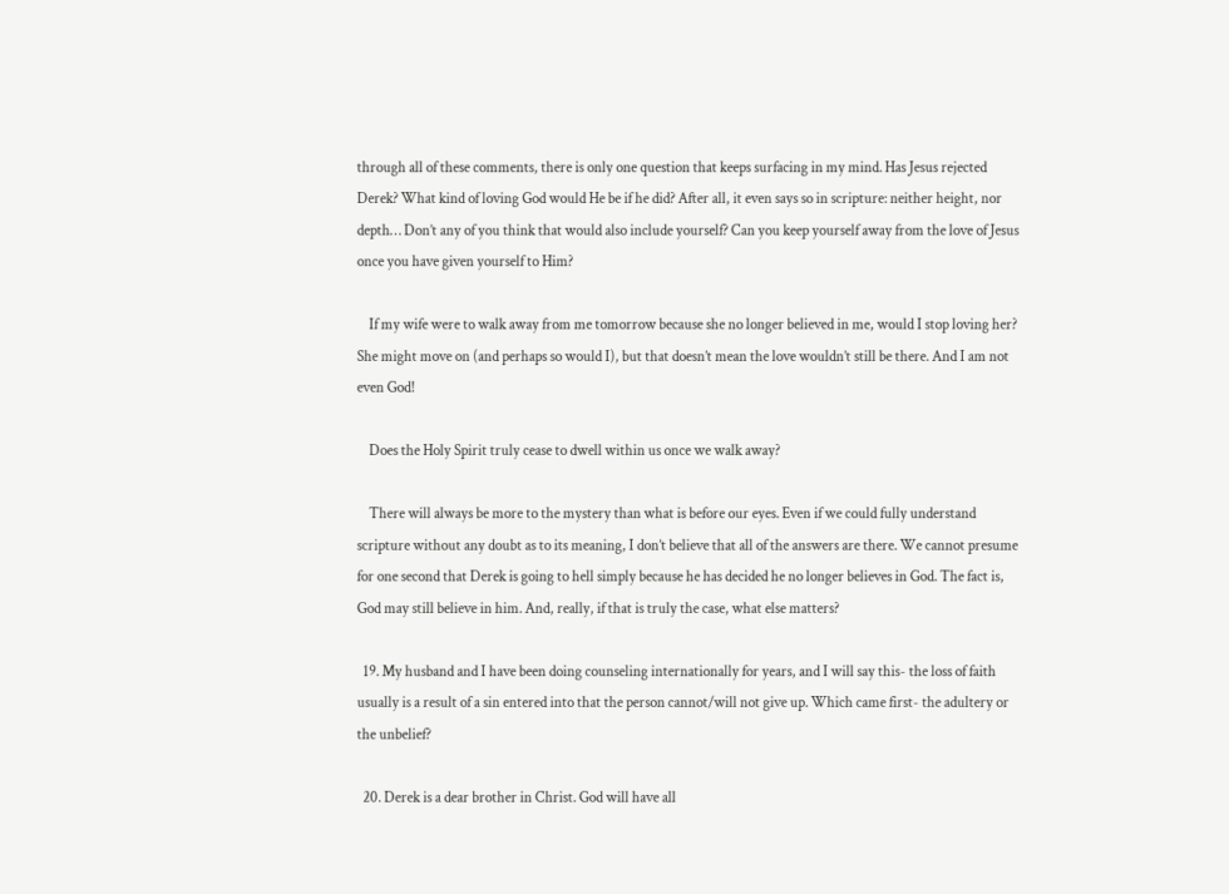through all of these comments, there is only one question that keeps surfacing in my mind. Has Jesus rejected Derek? What kind of loving God would He be if he did? After all, it even says so in scripture: neither height, nor depth… Don’t any of you think that would also include yourself? Can you keep yourself away from the love of Jesus once you have given yourself to Him?

    If my wife were to walk away from me tomorrow because she no longer believed in me, would I stop loving her? She might move on (and perhaps so would I), but that doesn’t mean the love wouldn’t still be there. And I am not even God!

    Does the Holy Spirit truly cease to dwell within us once we walk away?

    There will always be more to the mystery than what is before our eyes. Even if we could fully understand scripture without any doubt as to its meaning, I don’t believe that all of the answers are there. We cannot presume for one second that Derek is going to hell simply because he has decided he no longer believes in God. The fact is, God may still believe in him. And, really, if that is truly the case, what else matters?

  19. My husband and I have been doing counseling internationally for years, and I will say this- the loss of faith usually is a result of a sin entered into that the person cannot/will not give up. Which came first- the adultery or the unbelief?

  20. Derek is a dear brother in Christ. God will have all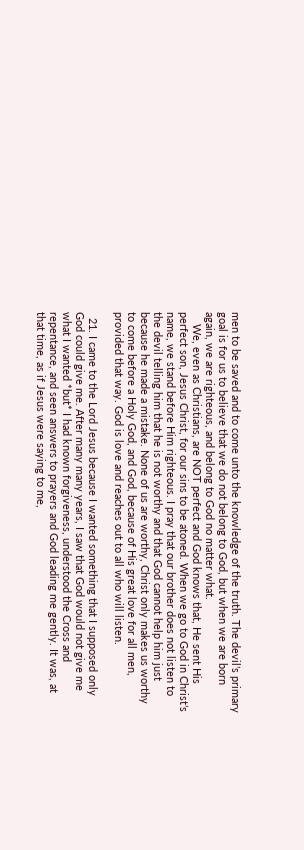men to be saved and to come unto the knowledge of the truth. The devil’s primary goal is for us to believe that we do not belong to God, but when we are born again, we are righteous, and belong to God no matter what.
    We, even as Christians, are NOT perfect and God knows that, He sent His perfect son, Jesus Christ, for our sins to be atoned. When we go to God in Christ’s name, we stand before Him righteous. I pray that our brother does not listen to the devil telling him that he is not worthy and that God cannot help him just because he made a mistake. None of us are worthy, Christ only makes us worthy to come before a Holy God, and God, because of His great love for all men, provided that way. God is love and reaches out to all who will listen.

  21. I came to the Lord Jesus because I wanted something that I supposed only God could give me. After many many years, I saw that God would not give me what I wanted *but* I had known forgiveness, understood the Cross and repentance, and seen answers to prayers and God leading me gently. It was, at that time, as if Jesus were saying to me,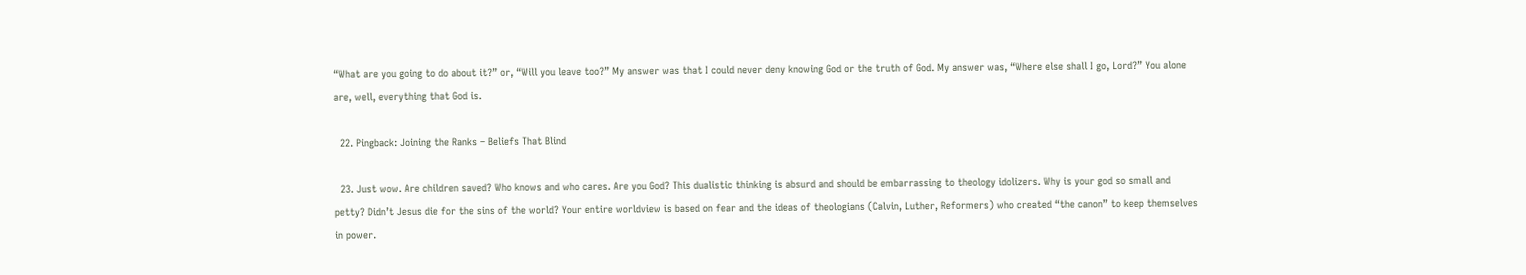“What are you going to do about it?” or, “Will you leave too?” My answer was that I could never deny knowing God or the truth of God. My answer was, “Where else shall I go, Lord?” You alone are, well, everything that God is.

  22. Pingback: Joining the Ranks – Beliefs That Blind

  23. Just wow. Are children saved? Who knows and who cares. Are you God? This dualistic thinking is absurd and should be embarrassing to theology idolizers. Why is your god so small and petty? Didn’t Jesus die for the sins of the world? Your entire worldview is based on fear and the ideas of theologians (Calvin, Luther, Reformers) who created “the canon” to keep themselves in power.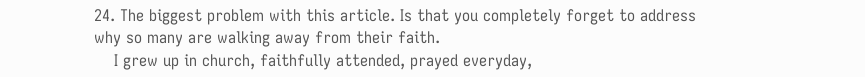24. The biggest problem with this article. Is that you completely forget to address why so many are walking away from their faith.
    I grew up in church, faithfully attended, prayed everyday,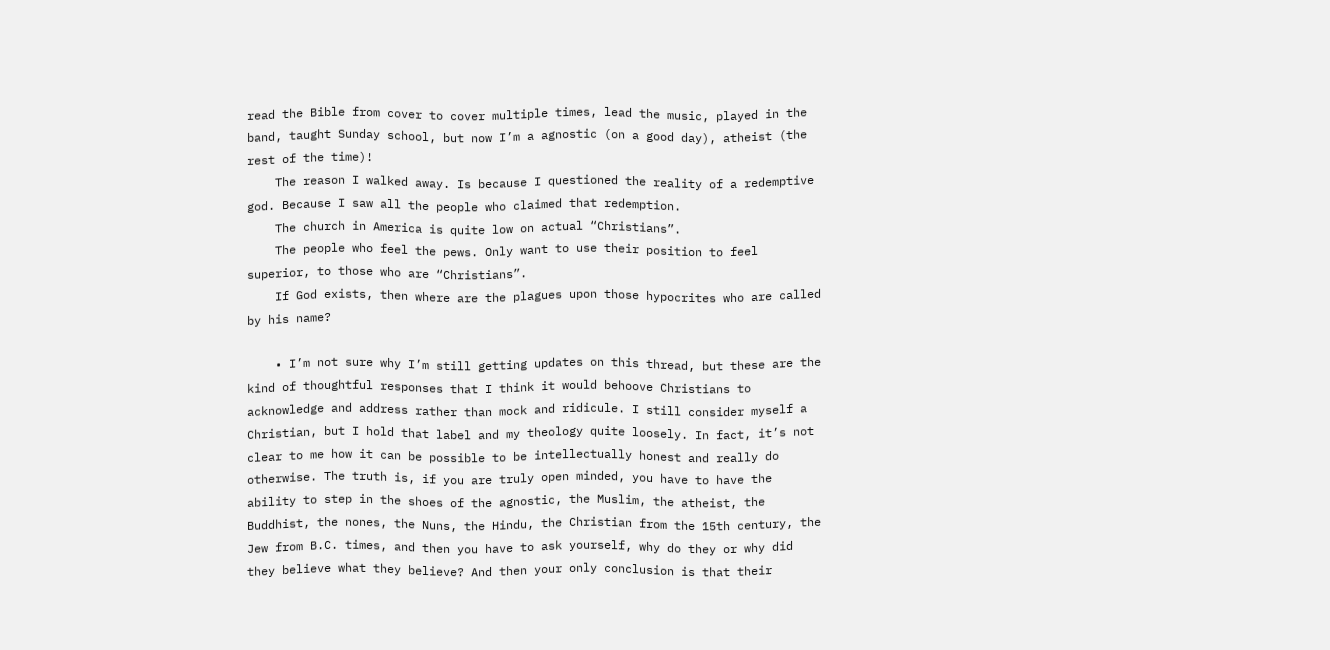read the Bible from cover to cover multiple times, lead the music, played in the band, taught Sunday school, but now I’m a agnostic (on a good day), atheist (the rest of the time)!
    The reason I walked away. Is because I questioned the reality of a redemptive god. Because I saw all the people who claimed that redemption.
    The church in America is quite low on actual “Christians”.
    The people who feel the pews. Only want to use their position to feel superior, to those who are “Christians”.
    If God exists, then where are the plagues upon those hypocrites who are called by his name?

    • I’m not sure why I’m still getting updates on this thread, but these are the kind of thoughtful responses that I think it would behoove Christians to acknowledge and address rather than mock and ridicule. I still consider myself a Christian, but I hold that label and my theology quite loosely. In fact, it’s not clear to me how it can be possible to be intellectually honest and really do otherwise. The truth is, if you are truly open minded, you have to have the ability to step in the shoes of the agnostic, the Muslim, the atheist, the Buddhist, the nones, the Nuns, the Hindu, the Christian from the 15th century, the Jew from B.C. times, and then you have to ask yourself, why do they or why did they believe what they believe? And then your only conclusion is that their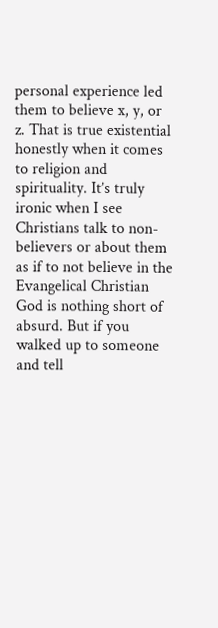personal experience led them to believe x, y, or z. That is true existential honestly when it comes to religion and spirituality. It’s truly ironic when I see Christians talk to non-believers or about them as if to not believe in the Evangelical Christian God is nothing short of absurd. But if you walked up to someone and tell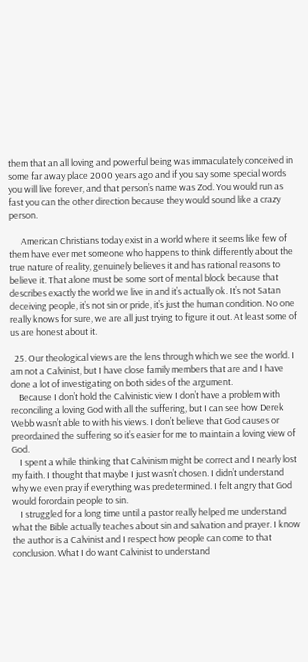them that an all loving and powerful being was immaculately conceived in some far away place 2000 years ago and if you say some special words you will live forever, and that person’s name was Zod. You would run as fast you can the other direction because they would sound like a crazy person.

      American Christians today exist in a world where it seems like few of them have ever met someone who happens to think differently about the true nature of reality, genuinely believes it and has rational reasons to believe it. That alone must be some sort of mental block because that describes exactly the world we live in and it’s actually ok. It’s not Satan deceiving people, it’s not sin or pride, it’s just the human condition. No one really knows for sure, we are all just trying to figure it out. At least some of us are honest about it.

  25. Our theological views are the lens through which we see the world. I am not a Calvinist, but I have close family members that are and I have done a lot of investigating on both sides of the argument.
    Because I don’t hold the Calvinistic view I don’t have a problem with reconciling a loving God with all the suffering, but I can see how Derek Webb wasn’t able to with his views. I don’t believe that God causes or preordained the suffering so it’s easier for me to maintain a loving view of God.
    I spent a while thinking that Calvinism might be correct and I nearly lost my faith. I thought that maybe I just wasn’t chosen. I didn’t understand why we even pray if everything was predetermined. I felt angry that God would forordain people to sin.
    I struggled for a long time until a pastor really helped me understand what the Bible actually teaches about sin and salvation and prayer. I know the author is a Calvinist and I respect how people can come to that conclusion. What I do want Calvinist to understand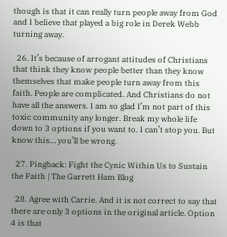though is that it can really turn people away from God and I believe that played a big role in Derek Webb turning away.

  26. It’s because of arrogant attitudes of Christians that think they know people better than they know themselves that make people turn away from this faith. People are complicated. And Christians do not have all the answers. I am so glad I’m not part of this toxic community any longer. Break my whole life down to 3 options if you want to. I can’t stop you. But know this… you’ll be wrong.

  27. Pingback: Fight the Cynic Within Us to Sustain the Faith | The Garrett Ham Blog

  28. Agree with Carrie. And it is not correct to say that there are only 3 options in the original article. Option 4 is that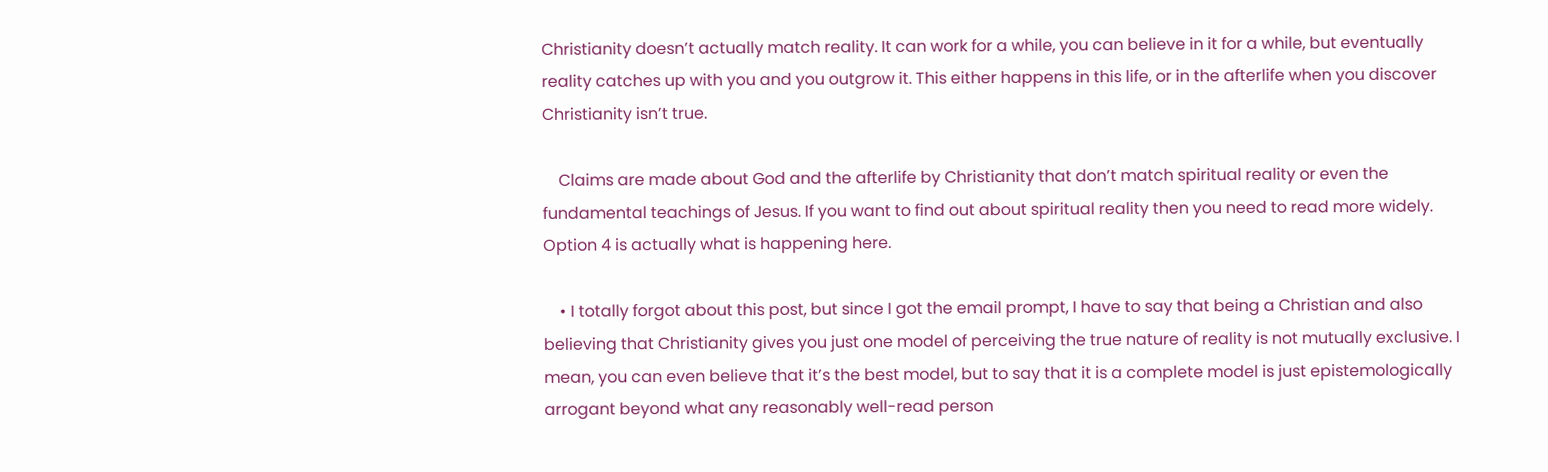Christianity doesn’t actually match reality. It can work for a while, you can believe in it for a while, but eventually reality catches up with you and you outgrow it. This either happens in this life, or in the afterlife when you discover Christianity isn’t true.

    Claims are made about God and the afterlife by Christianity that don’t match spiritual reality or even the fundamental teachings of Jesus. If you want to find out about spiritual reality then you need to read more widely. Option 4 is actually what is happening here.

    • I totally forgot about this post, but since I got the email prompt, I have to say that being a Christian and also believing that Christianity gives you just one model of perceiving the true nature of reality is not mutually exclusive. I mean, you can even believe that it’s the best model, but to say that it is a complete model is just epistemologically arrogant beyond what any reasonably well-read person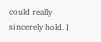could really sincerely hold. I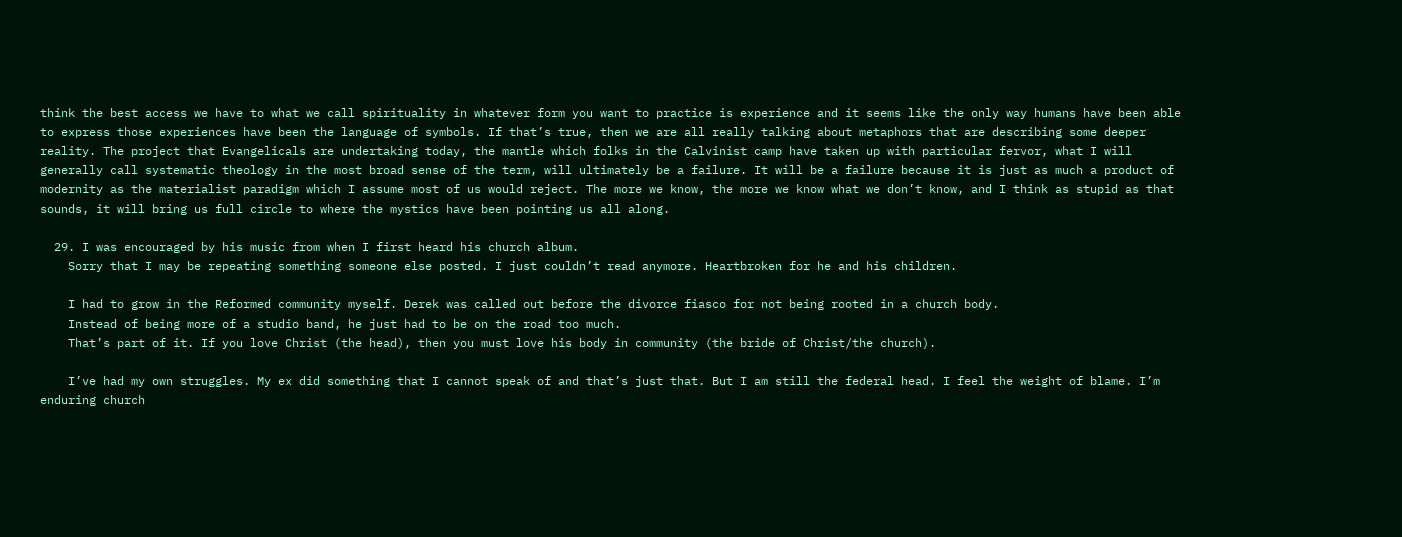think the best access we have to what we call spirituality in whatever form you want to practice is experience and it seems like the only way humans have been able to express those experiences have been the language of symbols. If that’s true, then we are all really talking about metaphors that are describing some deeper reality. The project that Evangelicals are undertaking today, the mantle which folks in the Calvinist camp have taken up with particular fervor, what I will generally call systematic theology in the most broad sense of the term, will ultimately be a failure. It will be a failure because it is just as much a product of modernity as the materialist paradigm which I assume most of us would reject. The more we know, the more we know what we don’t know, and I think as stupid as that sounds, it will bring us full circle to where the mystics have been pointing us all along.

  29. I was encouraged by his music from when I first heard his church album.
    Sorry that I may be repeating something someone else posted. I just couldn’t read anymore. Heartbroken for he and his children.

    I had to grow in the Reformed community myself. Derek was called out before the divorce fiasco for not being rooted in a church body.
    Instead of being more of a studio band, he just had to be on the road too much.
    That’s part of it. If you love Christ (the head), then you must love his body in community (the bride of Christ/the church).

    I’ve had my own struggles. My ex did something that I cannot speak of and that’s just that. But I am still the federal head. I feel the weight of blame. I’m enduring church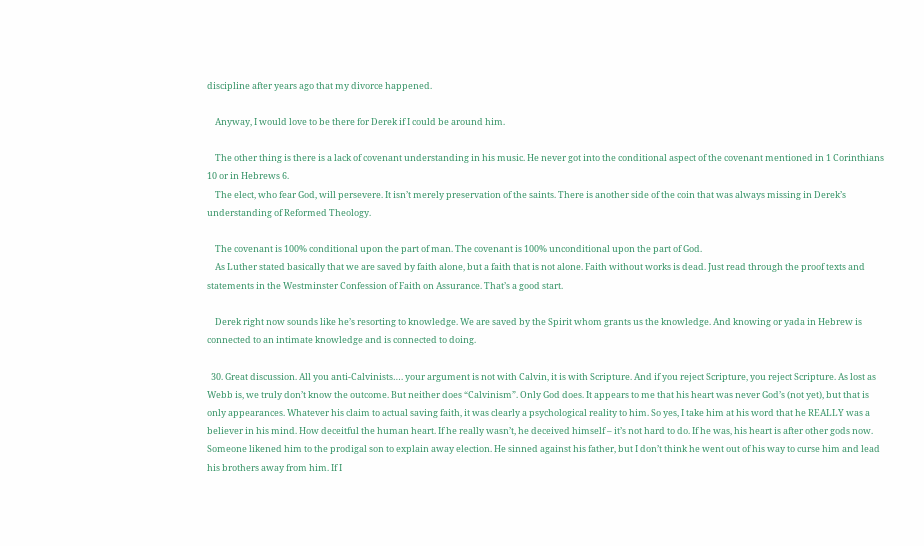discipline after years ago that my divorce happened.

    Anyway, I would love to be there for Derek if I could be around him.

    The other thing is there is a lack of covenant understanding in his music. He never got into the conditional aspect of the covenant mentioned in 1 Corinthians 10 or in Hebrews 6.
    The elect, who fear God, will persevere. It isn’t merely preservation of the saints. There is another side of the coin that was always missing in Derek’s understanding of Reformed Theology.

    The covenant is 100% conditional upon the part of man. The covenant is 100% unconditional upon the part of God.
    As Luther stated basically that we are saved by faith alone, but a faith that is not alone. Faith without works is dead. Just read through the proof texts and statements in the Westminster Confession of Faith on Assurance. That’s a good start.

    Derek right now sounds like he’s resorting to knowledge. We are saved by the Spirit whom grants us the knowledge. And knowing or yada in Hebrew is connected to an intimate knowledge and is connected to doing.

  30. Great discussion. All you anti-Calvinists…. your argument is not with Calvin, it is with Scripture. And if you reject Scripture, you reject Scripture. As lost as Webb is, we truly don’t know the outcome. But neither does “Calvinism”. Only God does. It appears to me that his heart was never God’s (not yet), but that is only appearances. Whatever his claim to actual saving faith, it was clearly a psychological reality to him. So yes, I take him at his word that he REALLY was a believer in his mind. How deceitful the human heart. If he really wasn’t, he deceived himself – it’s not hard to do. If he was, his heart is after other gods now. Someone likened him to the prodigal son to explain away election. He sinned against his father, but I don’t think he went out of his way to curse him and lead his brothers away from him. If I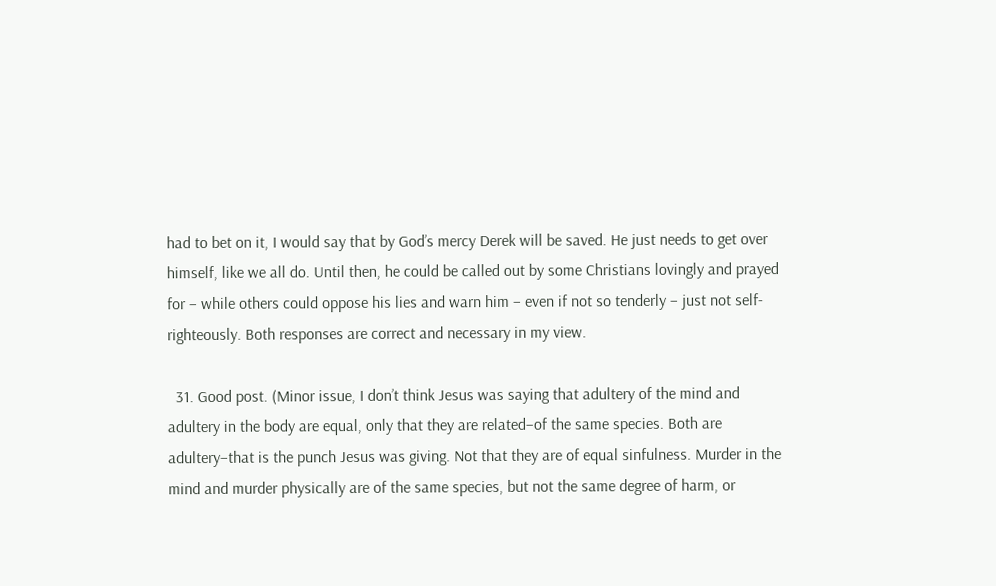had to bet on it, I would say that by God’s mercy Derek will be saved. He just needs to get over himself, like we all do. Until then, he could be called out by some Christians lovingly and prayed for – while others could oppose his lies and warn him – even if not so tenderly – just not self-righteously. Both responses are correct and necessary in my view.

  31. Good post. (Minor issue, I don’t think Jesus was saying that adultery of the mind and adultery in the body are equal, only that they are related–of the same species. Both are adultery–that is the punch Jesus was giving. Not that they are of equal sinfulness. Murder in the mind and murder physically are of the same species, but not the same degree of harm, or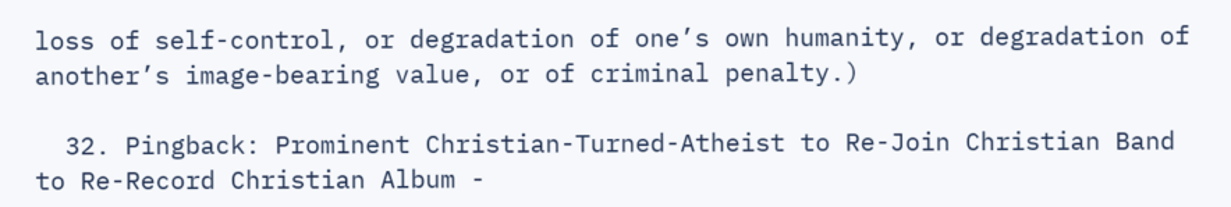loss of self-control, or degradation of one’s own humanity, or degradation of another’s image-bearing value, or of criminal penalty.)

  32. Pingback: Prominent Christian-Turned-Atheist to Re-Join Christian Band to Re-Record Christian Album -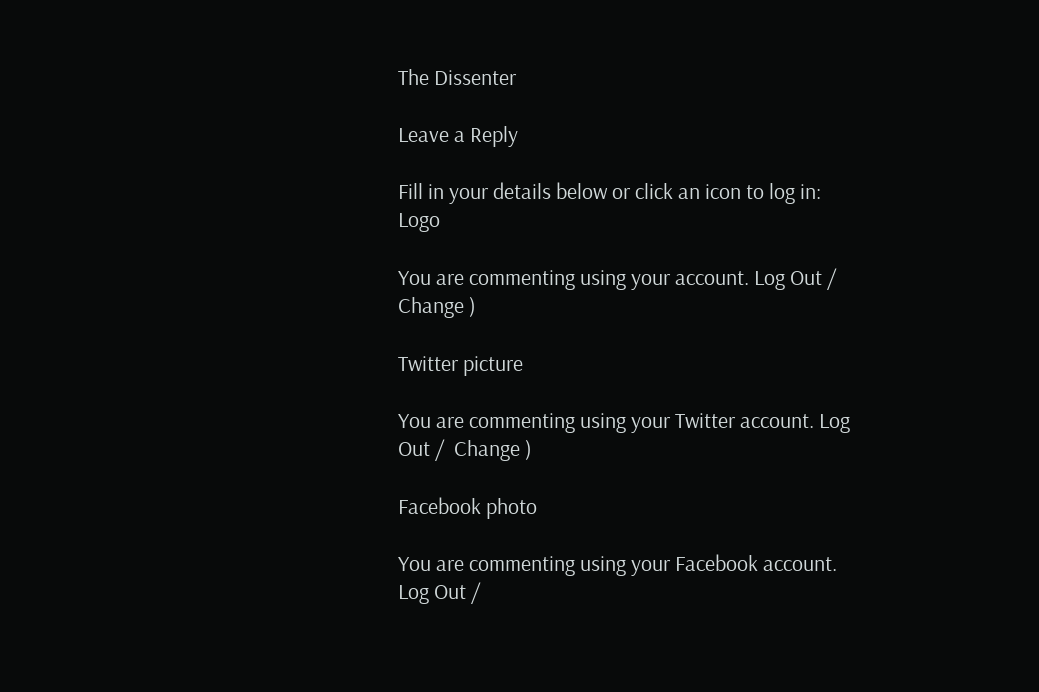The Dissenter

Leave a Reply

Fill in your details below or click an icon to log in: Logo

You are commenting using your account. Log Out /  Change )

Twitter picture

You are commenting using your Twitter account. Log Out /  Change )

Facebook photo

You are commenting using your Facebook account. Log Out /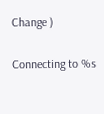Change )

Connecting to %s